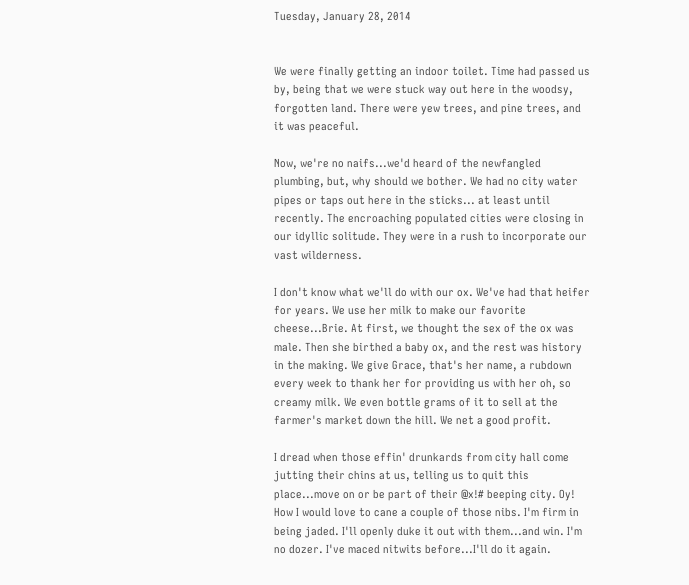Tuesday, January 28, 2014


We were finally getting an indoor toilet. Time had passed us by, being that we were stuck way out here in the woodsy, forgotten land. There were yew trees, and pine trees, and it was peaceful.

Now, we're no naifs...we'd heard of the newfangled plumbing, but, why should we bother. We had no city water pipes or taps out here in the sticks... at least until recently. The encroaching populated cities were closing in our idyllic solitude. They were in a rush to incorporate our vast wilderness.

I don't know what we'll do with our ox. We've had that heifer for years. We use her milk to make our favorite cheese...Brie. At first, we thought the sex of the ox was male. Then she birthed a baby ox, and the rest was history in the making. We give Grace, that's her name, a rubdown every week to thank her for providing us with her oh, so creamy milk. We even bottle grams of it to sell at the farmer's market down the hill. We net a good profit.

I dread when those effin' drunkards from city hall come jutting their chins at us, telling us to quit this place...move on or be part of their @x!# beeping city. Oy! How I would love to cane a couple of those nibs. I'm firm in being jaded. I'll openly duke it out with them...and win. I'm no dozer. I've maced nitwits before...I'll do it again.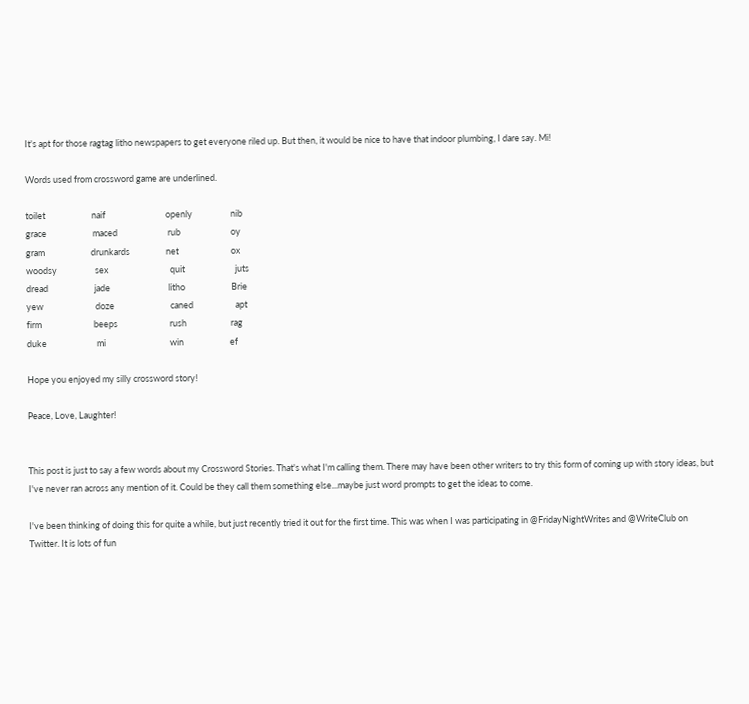It's apt for those ragtag litho newspapers to get everyone riled up. But then, it would be nice to have that indoor plumbing, I dare say. Mi!

Words used from crossword game are underlined.

toilet                       naif                              openly                   nib
grace                       maced                         rub                         oy
gram                       drunkards                  net                          ox
woodsy                   sex                               quit                         juts
dread                       jade                             litho                       Brie
yew                          doze                            caned                     apt
firm                          beeps                          rush                      rag
duke                         mi                                win                       ef

Hope you enjoyed my silly crossword story!

Peace, Love, Laughter!


This post is just to say a few words about my Crossword Stories. That's what I'm calling them. There may have been other writers to try this form of coming up with story ideas, but I've never ran across any mention of it. Could be they call them something else...maybe just word prompts to get the ideas to come.

I've been thinking of doing this for quite a while, but just recently tried it out for the first time. This was when I was participating in @FridayNightWrites and @WriteClub on Twitter. It is lots of fun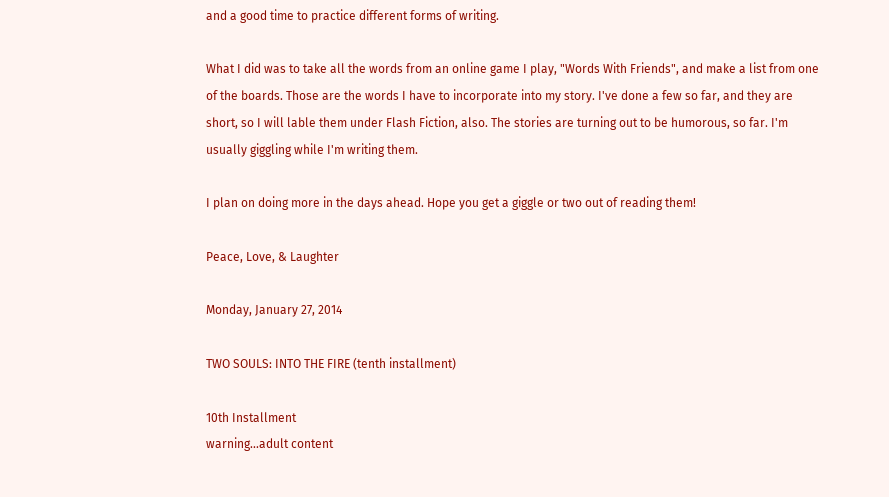and a good time to practice different forms of writing.

What I did was to take all the words from an online game I play, "Words With Friends", and make a list from one of the boards. Those are the words I have to incorporate into my story. I've done a few so far, and they are short, so I will lable them under Flash Fiction, also. The stories are turning out to be humorous, so far. I'm usually giggling while I'm writing them.

I plan on doing more in the days ahead. Hope you get a giggle or two out of reading them!

Peace, Love, & Laughter

Monday, January 27, 2014

TWO SOULS: INTO THE FIRE (tenth installment)

10th Installment
warning...adult content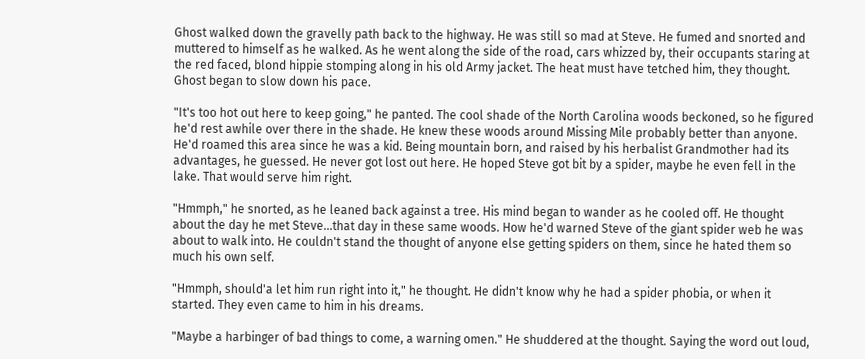Ghost walked down the gravelly path back to the highway. He was still so mad at Steve. He fumed and snorted and muttered to himself as he walked. As he went along the side of the road, cars whizzed by, their occupants staring at the red faced, blond hippie stomping along in his old Army jacket. The heat must have tetched him, they thought. Ghost began to slow down his pace.

"It's too hot out here to keep going," he panted. The cool shade of the North Carolina woods beckoned, so he figured he'd rest awhile over there in the shade. He knew these woods around Missing Mile probably better than anyone. He'd roamed this area since he was a kid. Being mountain born, and raised by his herbalist Grandmother had its advantages, he guessed. He never got lost out here. He hoped Steve got bit by a spider, maybe he even fell in the lake. That would serve him right.

"Hmmph," he snorted, as he leaned back against a tree. His mind began to wander as he cooled off. He thought about the day he met Steve...that day in these same woods. How he'd warned Steve of the giant spider web he was about to walk into. He couldn't stand the thought of anyone else getting spiders on them, since he hated them so much his own self.

"Hmmph, should'a let him run right into it," he thought. He didn't know why he had a spider phobia, or when it started. They even came to him in his dreams.

"Maybe a harbinger of bad things to come, a warning omen." He shuddered at the thought. Saying the word out loud,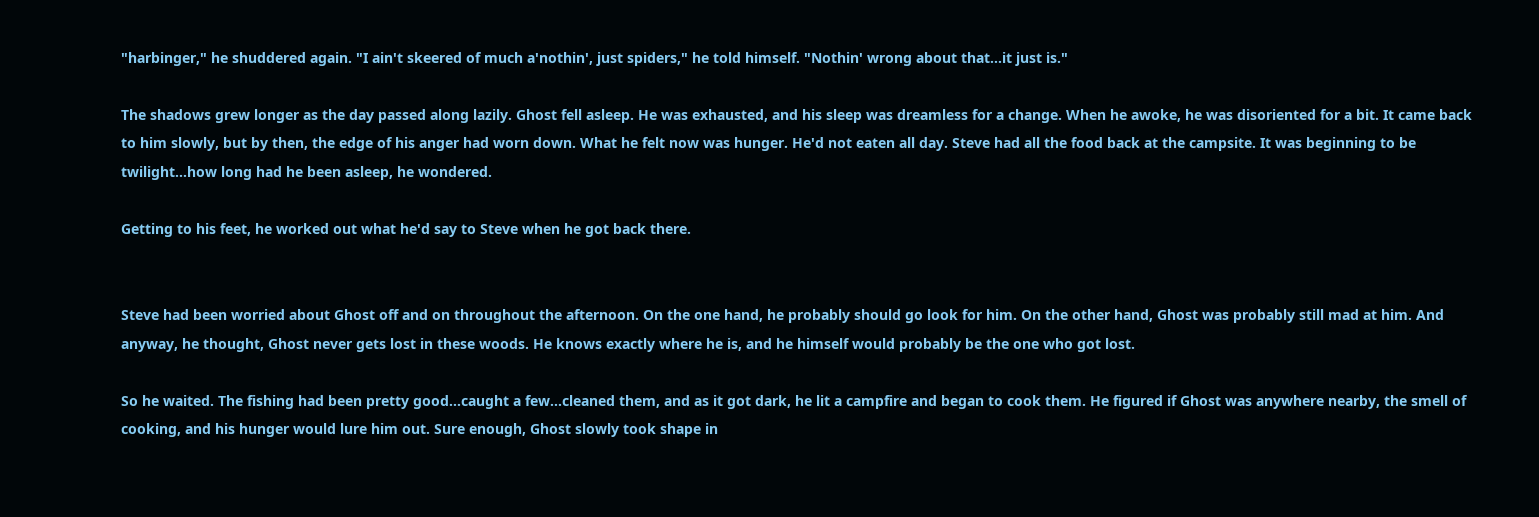"harbinger," he shuddered again. "I ain't skeered of much a'nothin', just spiders," he told himself. "Nothin' wrong about that...it just is."

The shadows grew longer as the day passed along lazily. Ghost fell asleep. He was exhausted, and his sleep was dreamless for a change. When he awoke, he was disoriented for a bit. It came back to him slowly, but by then, the edge of his anger had worn down. What he felt now was hunger. He'd not eaten all day. Steve had all the food back at the campsite. It was beginning to be twilight...how long had he been asleep, he wondered.

Getting to his feet, he worked out what he'd say to Steve when he got back there.


Steve had been worried about Ghost off and on throughout the afternoon. On the one hand, he probably should go look for him. On the other hand, Ghost was probably still mad at him. And anyway, he thought, Ghost never gets lost in these woods. He knows exactly where he is, and he himself would probably be the one who got lost.

So he waited. The fishing had been pretty good...caught a few...cleaned them, and as it got dark, he lit a campfire and began to cook them. He figured if Ghost was anywhere nearby, the smell of cooking, and his hunger would lure him out. Sure enough, Ghost slowly took shape in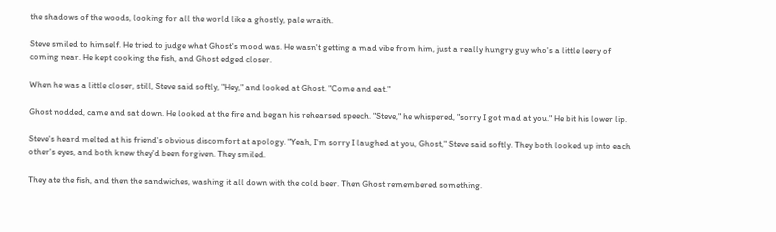the shadows of the woods, looking for all the world like a ghostly, pale wraith.

Steve smiled to himself. He tried to judge what Ghost's mood was. He wasn't getting a mad vibe from him, just a really hungry guy who's a little leery of coming near. He kept cooking the fish, and Ghost edged closer.

When he was a little closer, still, Steve said softly, "Hey," and looked at Ghost. "Come and eat."

Ghost nodded, came and sat down. He looked at the fire and began his rehearsed speech. "Steve," he whispered, "sorry I got mad at you." He bit his lower lip.

Steve's heard melted at his friend's obvious discomfort at apology. "Yeah, I'm sorry I laughed at you, Ghost," Steve said softly. They both looked up into each other's eyes, and both knew they'd been forgiven. They smiled.

They ate the fish, and then the sandwiches, washing it all down with the cold beer. Then Ghost remembered something.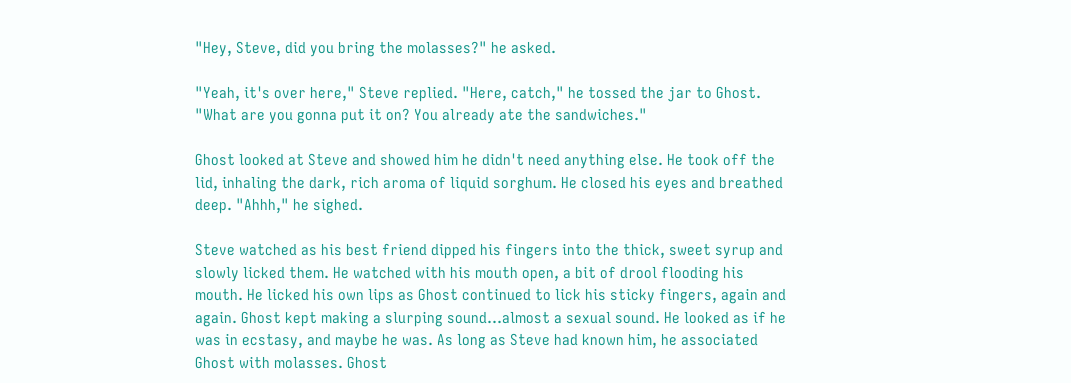"Hey, Steve, did you bring the molasses?" he asked.

"Yeah, it's over here," Steve replied. "Here, catch," he tossed the jar to Ghost. "What are you gonna put it on? You already ate the sandwiches."

Ghost looked at Steve and showed him he didn't need anything else. He took off the lid, inhaling the dark, rich aroma of liquid sorghum. He closed his eyes and breathed deep. "Ahhh," he sighed.

Steve watched as his best friend dipped his fingers into the thick, sweet syrup and slowly licked them. He watched with his mouth open, a bit of drool flooding his mouth. He licked his own lips as Ghost continued to lick his sticky fingers, again and again. Ghost kept making a slurping sound...almost a sexual sound. He looked as if he was in ecstasy, and maybe he was. As long as Steve had known him, he associated Ghost with molasses. Ghost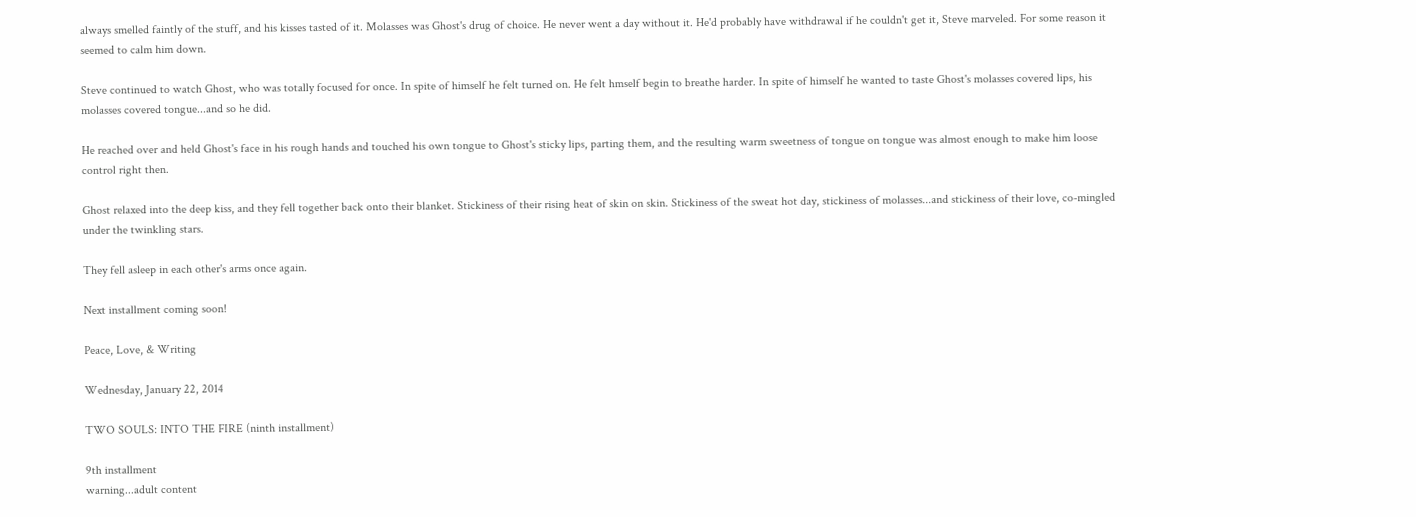always smelled faintly of the stuff, and his kisses tasted of it. Molasses was Ghost's drug of choice. He never went a day without it. He'd probably have withdrawal if he couldn't get it, Steve marveled. For some reason it seemed to calm him down.

Steve continued to watch Ghost, who was totally focused for once. In spite of himself he felt turned on. He felt hmself begin to breathe harder. In spite of himself he wanted to taste Ghost's molasses covered lips, his molasses covered tongue...and so he did.

He reached over and held Ghost's face in his rough hands and touched his own tongue to Ghost's sticky lips, parting them, and the resulting warm sweetness of tongue on tongue was almost enough to make him loose control right then.

Ghost relaxed into the deep kiss, and they fell together back onto their blanket. Stickiness of their rising heat of skin on skin. Stickiness of the sweat hot day, stickiness of molasses...and stickiness of their love, co-mingled under the twinkling stars.

They fell asleep in each other's arms once again.

Next installment coming soon!

Peace, Love, & Writing

Wednesday, January 22, 2014

TWO SOULS: INTO THE FIRE (ninth installment)

9th installment
warning...adult content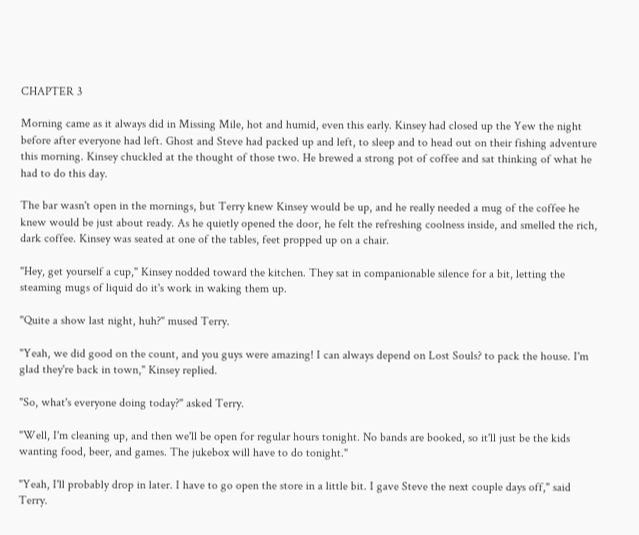CHAPTER 3

Morning came as it always did in Missing Mile, hot and humid, even this early. Kinsey had closed up the Yew the night before after everyone had left. Ghost and Steve had packed up and left, to sleep and to head out on their fishing adventure this morning. Kinsey chuckled at the thought of those two. He brewed a strong pot of coffee and sat thinking of what he had to do this day.

The bar wasn't open in the mornings, but Terry knew Kinsey would be up, and he really needed a mug of the coffee he knew would be just about ready. As he quietly opened the door, he felt the refreshing coolness inside, and smelled the rich, dark coffee. Kinsey was seated at one of the tables, feet propped up on a chair.

"Hey, get yourself a cup," Kinsey nodded toward the kitchen. They sat in companionable silence for a bit, letting the steaming mugs of liquid do it's work in waking them up.

"Quite a show last night, huh?" mused Terry.

"Yeah, we did good on the count, and you guys were amazing! I can always depend on Lost Souls? to pack the house. I'm glad they're back in town," Kinsey replied.

"So, what's everyone doing today?" asked Terry.

"Well, I'm cleaning up, and then we'll be open for regular hours tonight. No bands are booked, so it'll just be the kids wanting food, beer, and games. The jukebox will have to do tonight."

"Yeah, I'll probably drop in later. I have to go open the store in a little bit. I gave Steve the next couple days off," said Terry.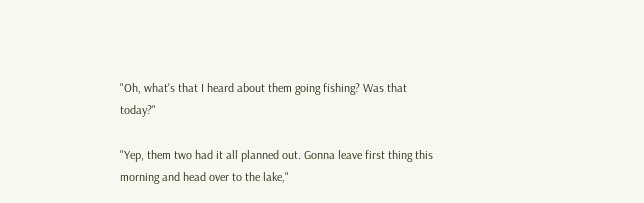"Oh, what's that I heard about them going fishing? Was that today?"

"Yep, them two had it all planned out. Gonna leave first thing this morning and head over to the lake,"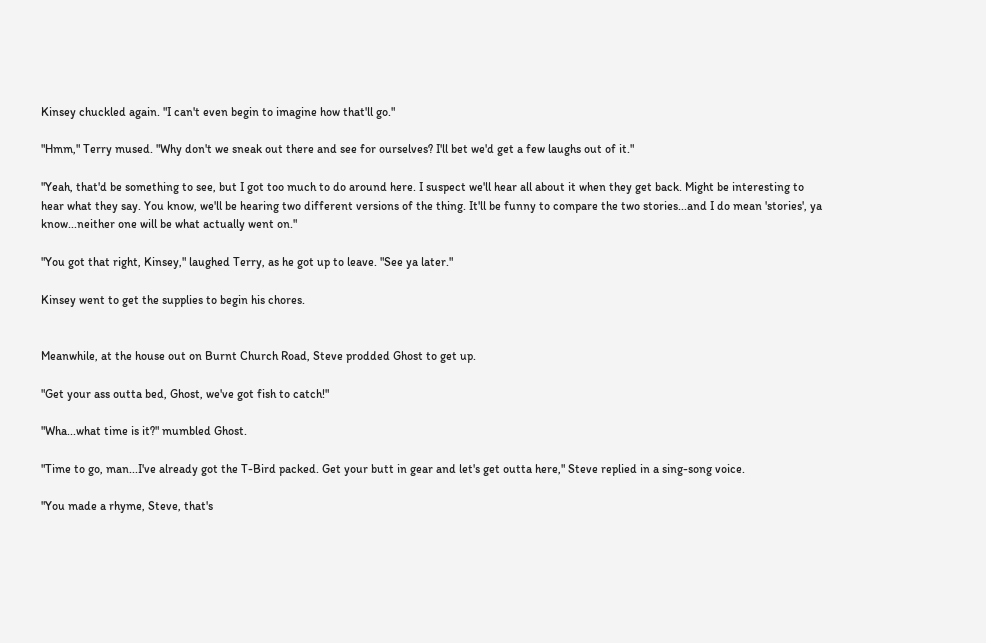Kinsey chuckled again. "I can't even begin to imagine how that'll go."

"Hmm," Terry mused. "Why don't we sneak out there and see for ourselves? I'll bet we'd get a few laughs out of it."

"Yeah, that'd be something to see, but I got too much to do around here. I suspect we'll hear all about it when they get back. Might be interesting to hear what they say. You know, we'll be hearing two different versions of the thing. It'll be funny to compare the two stories...and I do mean 'stories', ya know...neither one will be what actually went on."

"You got that right, Kinsey," laughed Terry, as he got up to leave. "See ya later."

Kinsey went to get the supplies to begin his chores.


Meanwhile, at the house out on Burnt Church Road, Steve prodded Ghost to get up.

"Get your ass outta bed, Ghost, we've got fish to catch!"

"Wha...what time is it?" mumbled Ghost.

"Time to go, man...I've already got the T-Bird packed. Get your butt in gear and let's get outta here," Steve replied in a sing-song voice.

"You made a rhyme, Steve, that's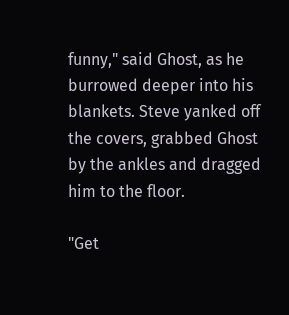funny," said Ghost, as he burrowed deeper into his blankets. Steve yanked off the covers, grabbed Ghost by the ankles and dragged him to the floor.

"Get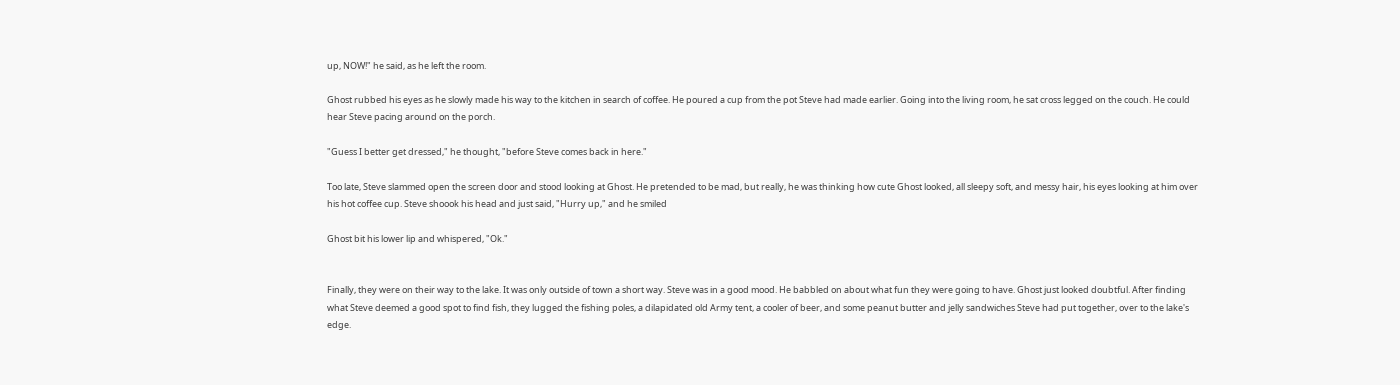up, NOW!" he said, as he left the room.

Ghost rubbed his eyes as he slowly made his way to the kitchen in search of coffee. He poured a cup from the pot Steve had made earlier. Going into the living room, he sat cross legged on the couch. He could hear Steve pacing around on the porch.

"Guess I better get dressed," he thought, "before Steve comes back in here."

Too late, Steve slammed open the screen door and stood looking at Ghost. He pretended to be mad, but really, he was thinking how cute Ghost looked, all sleepy soft, and messy hair, his eyes looking at him over his hot coffee cup. Steve shoook his head and just said, "Hurry up," and he smiled

Ghost bit his lower lip and whispered, "Ok."


Finally, they were on their way to the lake. It was only outside of town a short way. Steve was in a good mood. He babbled on about what fun they were going to have. Ghost just looked doubtful. After finding what Steve deemed a good spot to find fish, they lugged the fishing poles, a dilapidated old Army tent, a cooler of beer, and some peanut butter and jelly sandwiches Steve had put together, over to the lake's edge.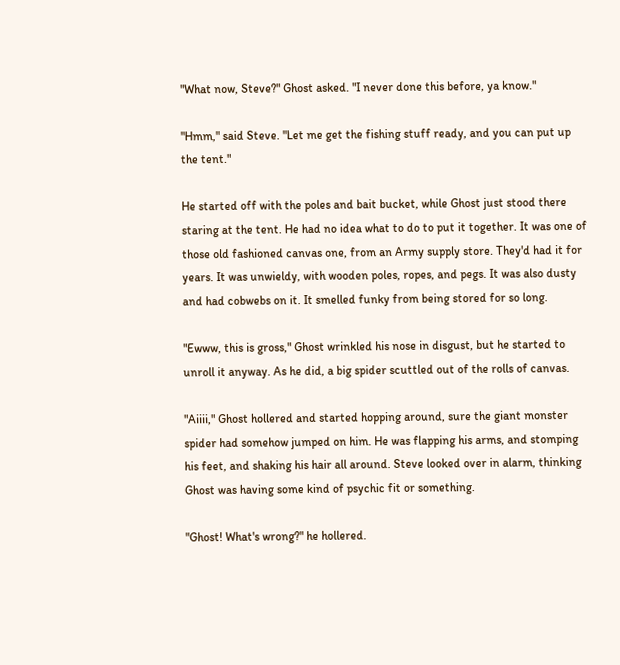"What now, Steve?" Ghost asked. "I never done this before, ya know."

"Hmm," said Steve. "Let me get the fishing stuff ready, and you can put up the tent."

He started off with the poles and bait bucket, while Ghost just stood there staring at the tent. He had no idea what to do to put it together. It was one of those old fashioned canvas one, from an Army supply store. They'd had it for years. It was unwieldy, with wooden poles, ropes, and pegs. It was also dusty and had cobwebs on it. It smelled funky from being stored for so long.

"Ewww, this is gross," Ghost wrinkled his nose in disgust, but he started to unroll it anyway. As he did, a big spider scuttled out of the rolls of canvas.

"Aiiii," Ghost hollered and started hopping around, sure the giant monster spider had somehow jumped on him. He was flapping his arms, and stomping his feet, and shaking his hair all around. Steve looked over in alarm, thinking Ghost was having some kind of psychic fit or something.

"Ghost! What's wrong?" he hollered.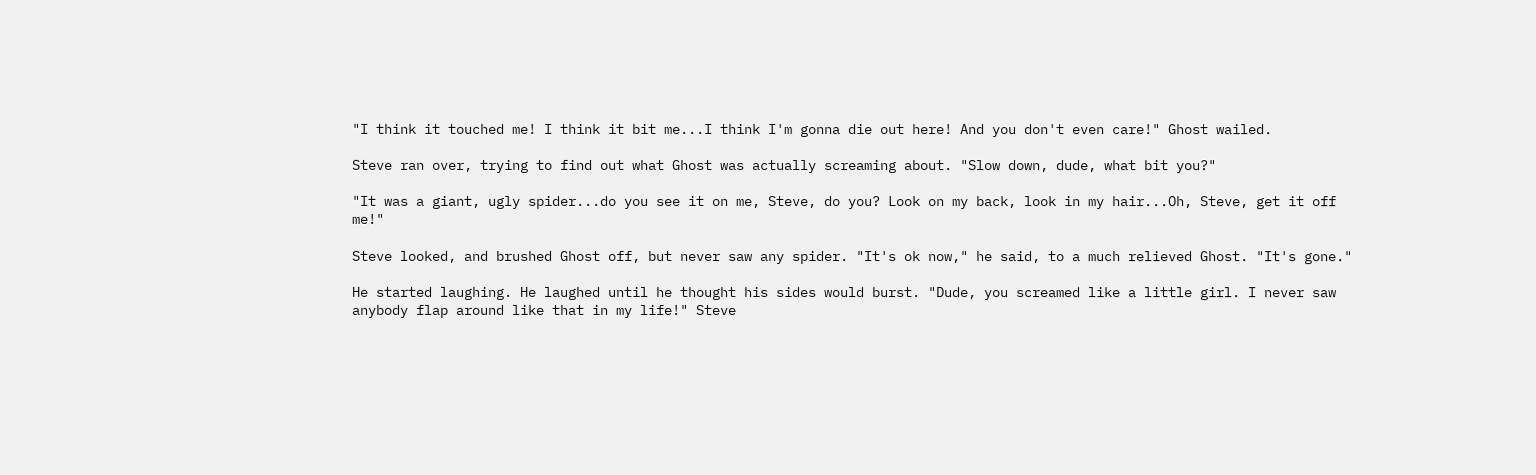"I think it touched me! I think it bit me...I think I'm gonna die out here! And you don't even care!" Ghost wailed.

Steve ran over, trying to find out what Ghost was actually screaming about. "Slow down, dude, what bit you?"

"It was a giant, ugly spider...do you see it on me, Steve, do you? Look on my back, look in my hair...Oh, Steve, get it off me!"

Steve looked, and brushed Ghost off, but never saw any spider. "It's ok now," he said, to a much relieved Ghost. "It's gone."

He started laughing. He laughed until he thought his sides would burst. "Dude, you screamed like a little girl. I never saw anybody flap around like that in my life!" Steve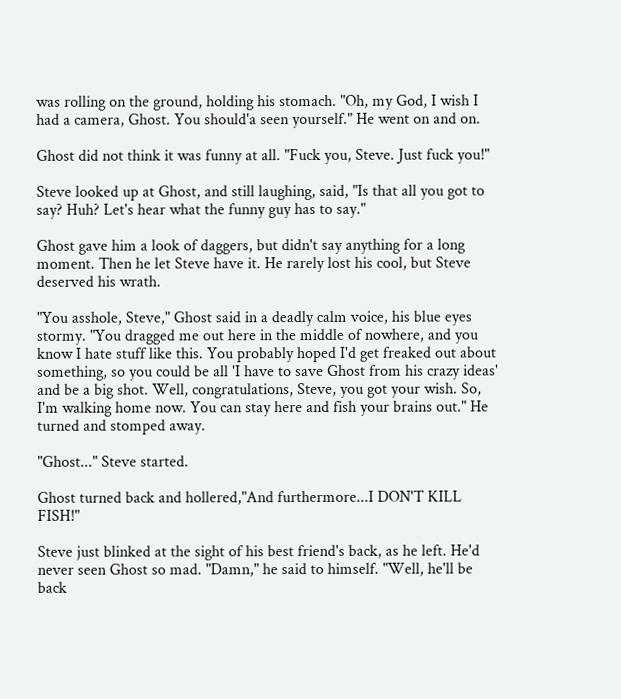was rolling on the ground, holding his stomach. "Oh, my God, I wish I had a camera, Ghost. You should'a seen yourself." He went on and on.

Ghost did not think it was funny at all. "Fuck you, Steve. Just fuck you!"

Steve looked up at Ghost, and still laughing, said, "Is that all you got to say? Huh? Let's hear what the funny guy has to say."

Ghost gave him a look of daggers, but didn't say anything for a long moment. Then he let Steve have it. He rarely lost his cool, but Steve deserved his wrath.

"You asshole, Steve," Ghost said in a deadly calm voice, his blue eyes stormy. "You dragged me out here in the middle of nowhere, and you know I hate stuff like this. You probably hoped I'd get freaked out about something, so you could be all 'I have to save Ghost from his crazy ideas' and be a big shot. Well, congratulations, Steve, you got your wish. So, I'm walking home now. You can stay here and fish your brains out." He turned and stomped away.

"Ghost..." Steve started.

Ghost turned back and hollered,"And furthermore...I DON'T KILL FISH!"

Steve just blinked at the sight of his best friend's back, as he left. He'd never seen Ghost so mad. "Damn," he said to himself. "Well, he'll be back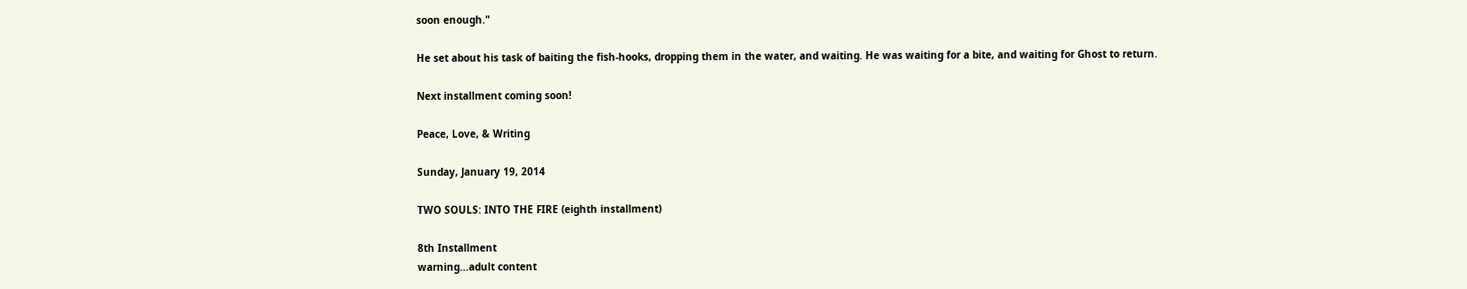soon enough."

He set about his task of baiting the fish-hooks, dropping them in the water, and waiting. He was waiting for a bite, and waiting for Ghost to return.

Next installment coming soon!

Peace, Love, & Writing

Sunday, January 19, 2014

TWO SOULS: INTO THE FIRE (eighth installment)

8th Installment
warning...adult content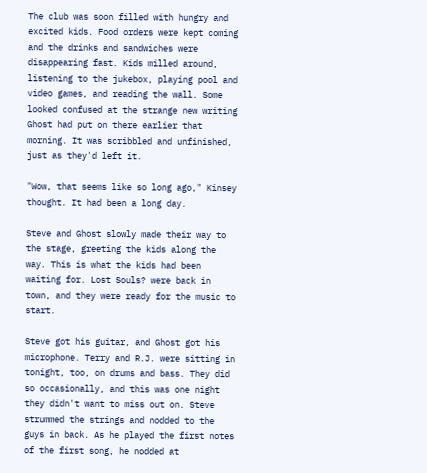The club was soon filled with hungry and excited kids. Food orders were kept coming and the drinks and sandwiches were disappearing fast. Kids milled around, listening to the jukebox, playing pool and video games, and reading the wall. Some looked confused at the strange new writing Ghost had put on there earlier that morning. It was scribbled and unfinished, just as they'd left it.

"Wow, that seems like so long ago," Kinsey thought. It had been a long day.

Steve and Ghost slowly made their way to the stage, greeting the kids along the way. This is what the kids had been waiting for. Lost Souls? were back in town, and they were ready for the music to start.

Steve got his guitar, and Ghost got his microphone. Terry and R.J. were sitting in tonight, too, on drums and bass. They did so occasionally, and this was one night they didn't want to miss out on. Steve strummed the strings and nodded to the guys in back. As he played the first notes of the first song, he nodded at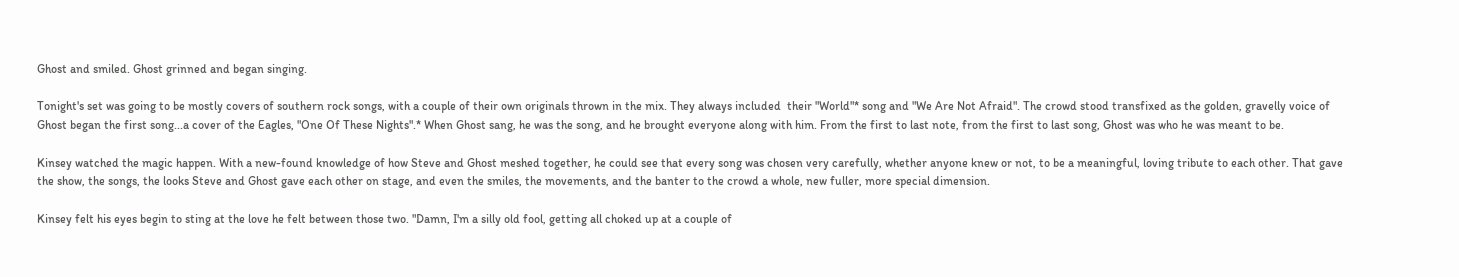Ghost and smiled. Ghost grinned and began singing.

Tonight's set was going to be mostly covers of southern rock songs, with a couple of their own originals thrown in the mix. They always included  their "World"* song and "We Are Not Afraid". The crowd stood transfixed as the golden, gravelly voice of Ghost began the first song...a cover of the Eagles, "One Of These Nights".* When Ghost sang, he was the song, and he brought everyone along with him. From the first to last note, from the first to last song, Ghost was who he was meant to be.

Kinsey watched the magic happen. With a new-found knowledge of how Steve and Ghost meshed together, he could see that every song was chosen very carefully, whether anyone knew or not, to be a meaningful, loving tribute to each other. That gave the show, the songs, the looks Steve and Ghost gave each other on stage, and even the smiles, the movements, and the banter to the crowd a whole, new fuller, more special dimension.

Kinsey felt his eyes begin to sting at the love he felt between those two. "Damn, I'm a silly old fool, getting all choked up at a couple of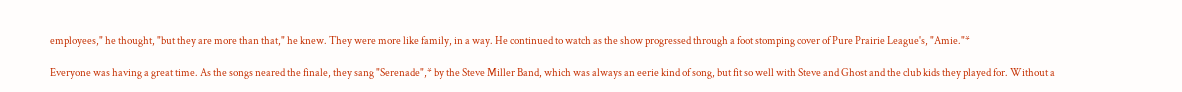employees," he thought, "but they are more than that," he knew. They were more like family, in a way. He continued to watch as the show progressed through a foot stomping cover of Pure Prairie League's, "Amie."*

Everyone was having a great time. As the songs neared the finale, they sang "Serenade",* by the Steve Miller Band, which was always an eerie kind of song, but fit so well with Steve and Ghost and the club kids they played for. Without a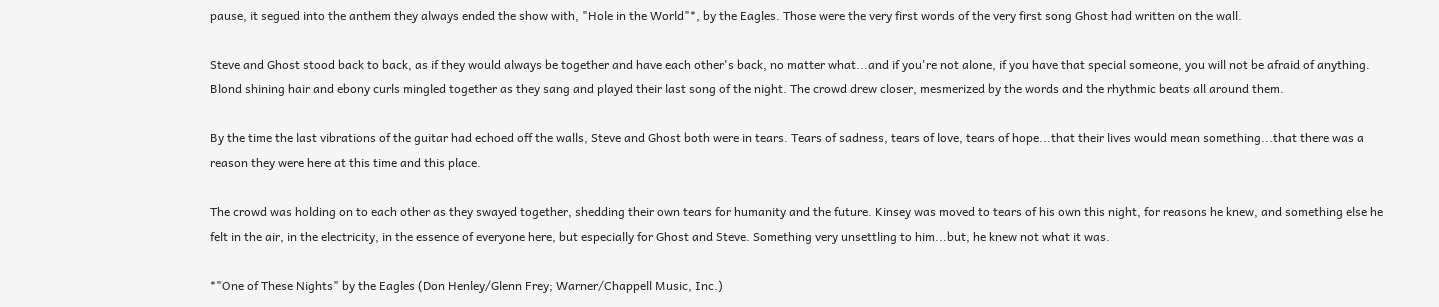pause, it segued into the anthem they always ended the show with, "Hole in the World"*, by the Eagles. Those were the very first words of the very first song Ghost had written on the wall.

Steve and Ghost stood back to back, as if they would always be together and have each other's back, no matter what...and if you're not alone, if you have that special someone, you will not be afraid of anything. Blond shining hair and ebony curls mingled together as they sang and played their last song of the night. The crowd drew closer, mesmerized by the words and the rhythmic beats all around them.

By the time the last vibrations of the guitar had echoed off the walls, Steve and Ghost both were in tears. Tears of sadness, tears of love, tears of hope...that their lives would mean something...that there was a reason they were here at this time and this place.

The crowd was holding on to each other as they swayed together, shedding their own tears for humanity and the future. Kinsey was moved to tears of his own this night, for reasons he knew, and something else he felt in the air, in the electricity, in the essence of everyone here, but especially for Ghost and Steve. Something very unsettling to him...but, he knew not what it was.

*"One of These Nights" by the Eagles (Don Henley/Glenn Frey; Warner/Chappell Music, Inc.)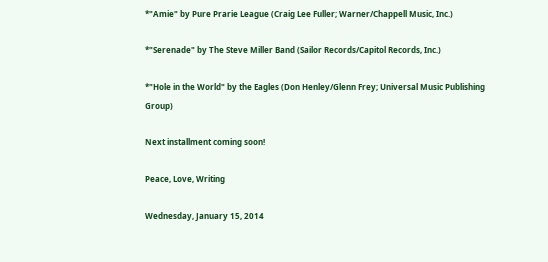*"Amie" by Pure Prarie League (Craig Lee Fuller; Warner/Chappell Music, Inc.)

*"Serenade" by The Steve Miller Band (Sailor Records/Capitol Records, Inc.)

*"Hole in the World" by the Eagles (Don Henley/Glenn Frey; Universal Music Publishing Group)

Next installment coming soon!

Peace, Love, Writing

Wednesday, January 15, 2014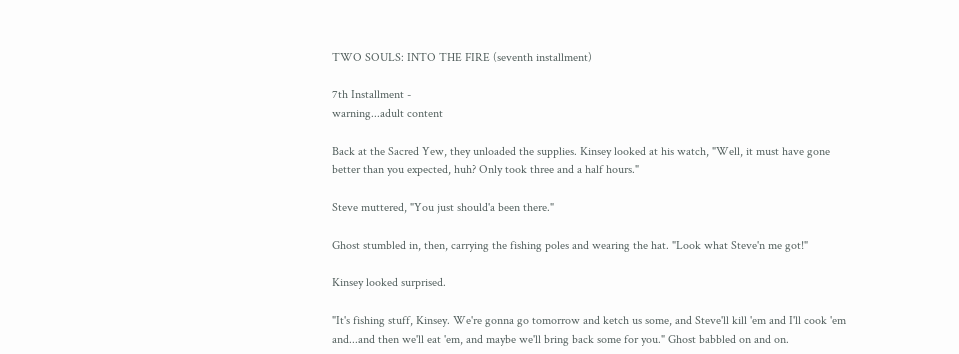TWO SOULS: INTO THE FIRE (seventh installment)

7th Installment -
warning...adult content

Back at the Sacred Yew, they unloaded the supplies. Kinsey looked at his watch, "Well, it must have gone better than you expected, huh? Only took three and a half hours."

Steve muttered, "You just should'a been there."

Ghost stumbled in, then, carrying the fishing poles and wearing the hat. "Look what Steve'n me got!"

Kinsey looked surprised.

"It's fishing stuff, Kinsey. We're gonna go tomorrow and ketch us some, and Steve'll kill 'em and I'll cook 'em and...and then we'll eat 'em, and maybe we'll bring back some for you." Ghost babbled on and on.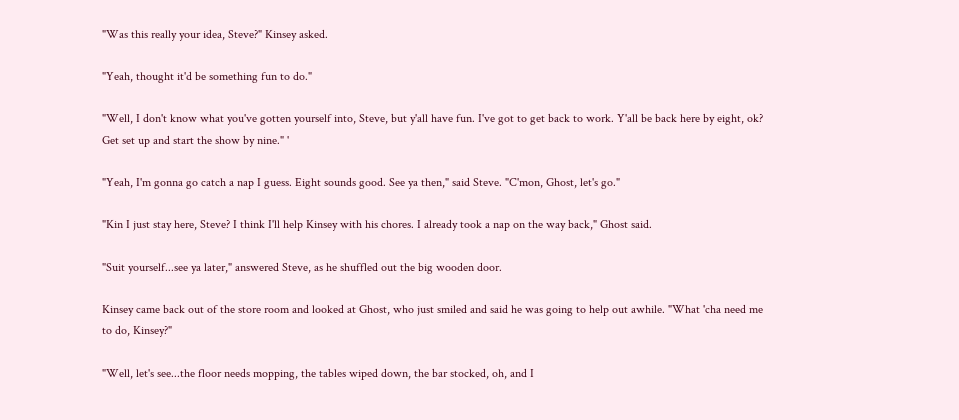"Was this really your idea, Steve?" Kinsey asked.

"Yeah, thought it'd be something fun to do."

"Well, I don't know what you've gotten yourself into, Steve, but y'all have fun. I've got to get back to work. Y'all be back here by eight, ok? Get set up and start the show by nine." '

"Yeah, I'm gonna go catch a nap I guess. Eight sounds good. See ya then," said Steve. "C'mon, Ghost, let's go."

"Kin I just stay here, Steve? I think I'll help Kinsey with his chores. I already took a nap on the way back," Ghost said.

"Suit yourself...see ya later," answered Steve, as he shuffled out the big wooden door.

Kinsey came back out of the store room and looked at Ghost, who just smiled and said he was going to help out awhile. "What 'cha need me to do, Kinsey?"

"Well, let's see...the floor needs mopping, the tables wiped down, the bar stocked, oh, and I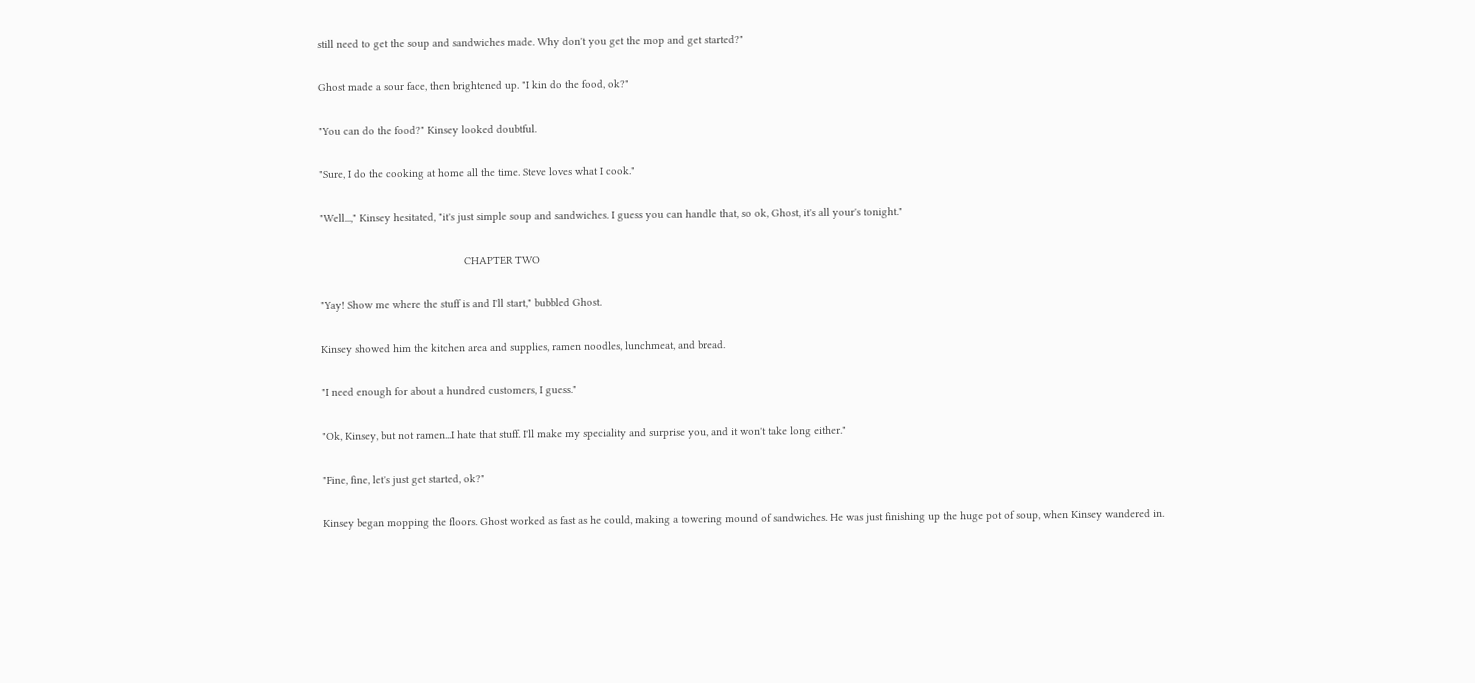still need to get the soup and sandwiches made. Why don't you get the mop and get started?"

Ghost made a sour face, then brightened up. "I kin do the food, ok?"

"You can do the food?" Kinsey looked doubtful.

"Sure, I do the cooking at home all the time. Steve loves what I cook."

"Well...," Kinsey hesitated, "it's just simple soup and sandwiches. I guess you can handle that, so ok, Ghost, it's all your's tonight."

                                                CHAPTER TWO

"Yay! Show me where the stuff is and I'll start," bubbled Ghost.

Kinsey showed him the kitchen area and supplies, ramen noodles, lunchmeat, and bread.

"I need enough for about a hundred customers, I guess."

"Ok, Kinsey, but not ramen...I hate that stuff. I'll make my speciality and surprise you, and it won't take long either."

"Fine, fine, let's just get started, ok?"

Kinsey began mopping the floors. Ghost worked as fast as he could, making a towering mound of sandwiches. He was just finishing up the huge pot of soup, when Kinsey wandered in.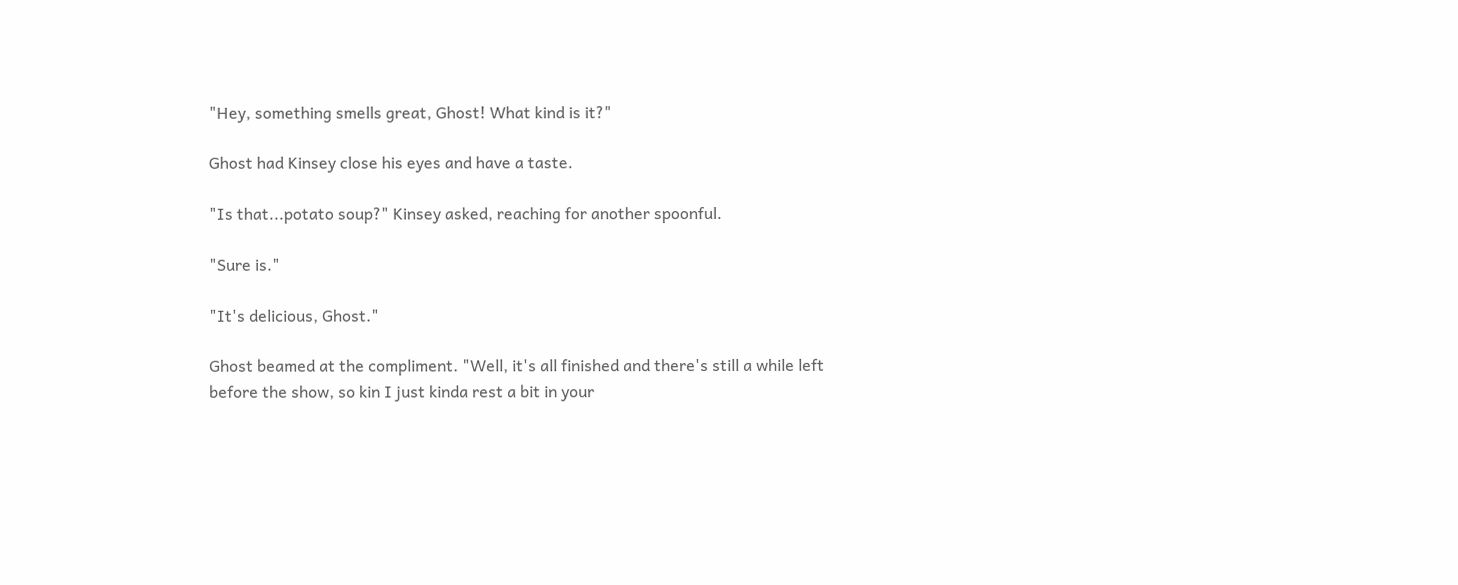"Hey, something smells great, Ghost! What kind is it?"

Ghost had Kinsey close his eyes and have a taste.

"Is that...potato soup?" Kinsey asked, reaching for another spoonful.

"Sure is."

"It's delicious, Ghost."

Ghost beamed at the compliment. "Well, it's all finished and there's still a while left before the show, so kin I just kinda rest a bit in your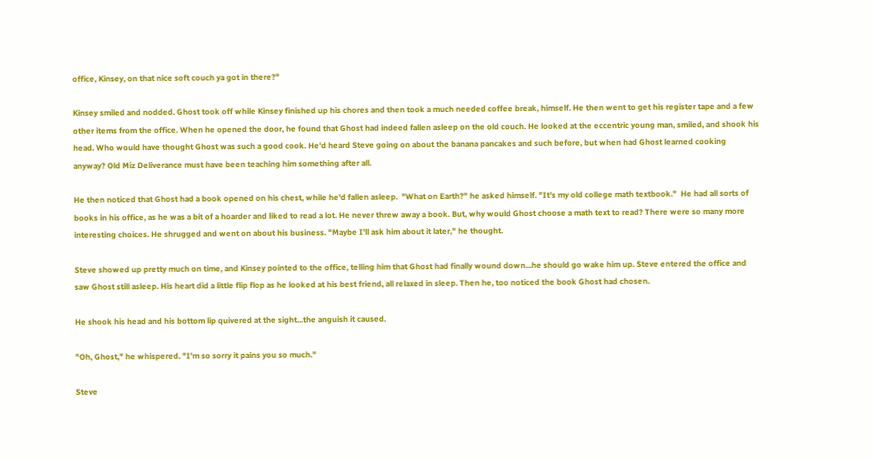office, Kinsey, on that nice soft couch ya got in there?"

Kinsey smiled and nodded. Ghost took off while Kinsey finished up his chores and then took a much needed coffee break, himself. He then went to get his register tape and a few other items from the office. When he opened the door, he found that Ghost had indeed fallen asleep on the old couch. He looked at the eccentric young man, smiled, and shook his head. Who would have thought Ghost was such a good cook. He'd heard Steve going on about the banana pancakes and such before, but when had Ghost learned cooking anyway? Old Miz Deliverance must have been teaching him something after all.

He then noticed that Ghost had a book opened on his chest, while he'd fallen asleep.  "What on Earth?" he asked himself. "It's my old college math textbook."  He had all sorts of books in his office, as he was a bit of a hoarder and liked to read a lot. He never threw away a book. But, why would Ghost choose a math text to read? There were so many more interesting choices. He shrugged and went on about his business. "Maybe I'll ask him about it later," he thought.

Steve showed up pretty much on time, and Kinsey pointed to the office, telling him that Ghost had finally wound down...he should go wake him up. Steve entered the office and saw Ghost still asleep. His heart did a little flip flop as he looked at his best friend, all relaxed in sleep. Then he, too noticed the book Ghost had chosen.

He shook his head and his bottom lip quivered at the sight...the anguish it caused.

"Oh, Ghost," he whispered. "I'm so sorry it pains you so much."

Steve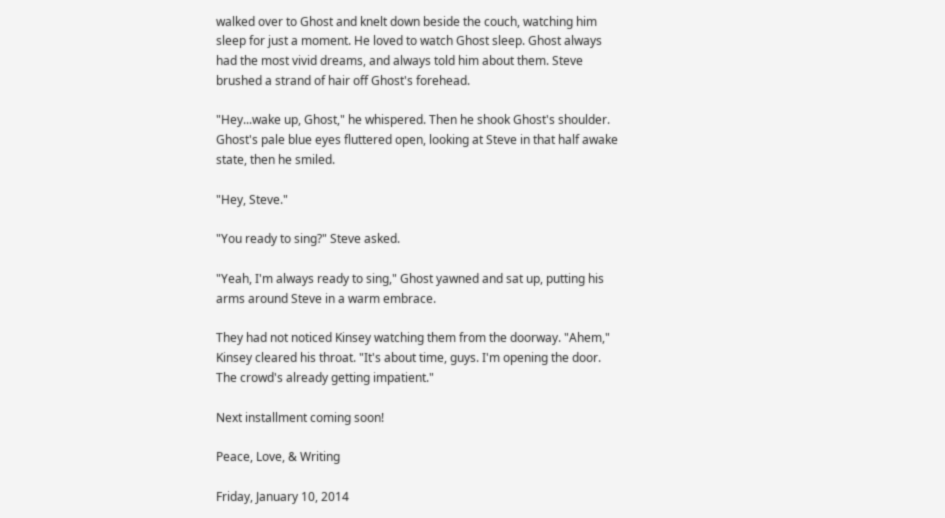walked over to Ghost and knelt down beside the couch, watching him sleep for just a moment. He loved to watch Ghost sleep. Ghost always had the most vivid dreams, and always told him about them. Steve brushed a strand of hair off Ghost's forehead.

"Hey...wake up, Ghost," he whispered. Then he shook Ghost's shoulder. Ghost's pale blue eyes fluttered open, looking at Steve in that half awake state, then he smiled.

"Hey, Steve."

"You ready to sing?" Steve asked.

"Yeah, I'm always ready to sing," Ghost yawned and sat up, putting his arms around Steve in a warm embrace.

They had not noticed Kinsey watching them from the doorway. "Ahem," Kinsey cleared his throat. "It's about time, guys. I'm opening the door. The crowd's already getting impatient."

Next installment coming soon!

Peace, Love, & Writing

Friday, January 10, 2014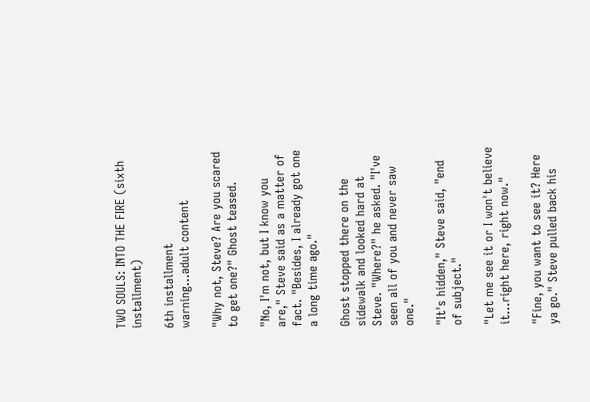TWO SOULS: INTO THE FIRE (sixth installment)

6th installment
warning...adult content

"Why not, Steve? Are you scared to get one?" Ghost teased.

"No, I'm not, but I know you are," Steve said as a matter of fact. "Besides, I already got one a long time ago."

Ghost stopped there on the sidewalk and looked hard at Steve. "Where?" he asked. "I've seen all of you and never saw one."

"It's hidden," Steve said, "end of subject."

"Let me see it or I won't believe it...right here, right now."

"Fine, you want to see it? Here ya go." Steve pulled back his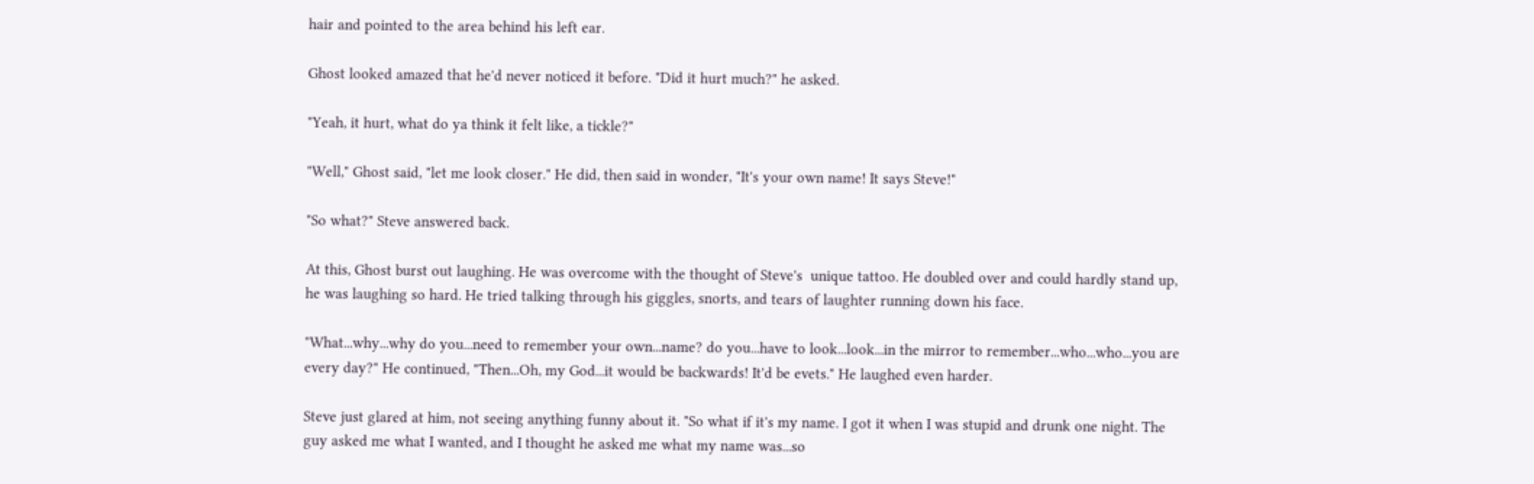hair and pointed to the area behind his left ear.

Ghost looked amazed that he'd never noticed it before. "Did it hurt much?" he asked.

"Yeah, it hurt, what do ya think it felt like, a tickle?"

"Well," Ghost said, "let me look closer." He did, then said in wonder, "It's your own name! It says Steve!"

"So what?" Steve answered back.

At this, Ghost burst out laughing. He was overcome with the thought of Steve's  unique tattoo. He doubled over and could hardly stand up, he was laughing so hard. He tried talking through his giggles, snorts, and tears of laughter running down his face.

"What...why...why do you...need to remember your own...name? do you...have to look...look...in the mirror to remember...who...who...you are every day?" He continued, "Then...Oh, my God...it would be backwards! It'd be evets." He laughed even harder.

Steve just glared at him, not seeing anything funny about it. "So what if it's my name. I got it when I was stupid and drunk one night. The guy asked me what I wanted, and I thought he asked me what my name was...so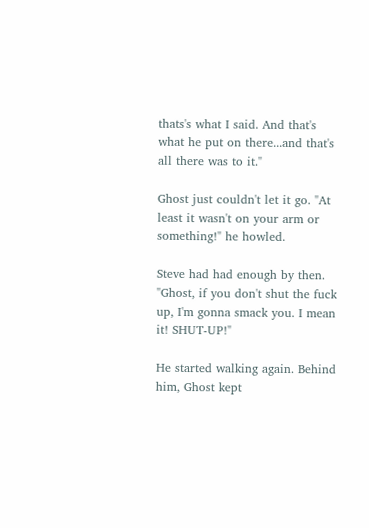thats's what I said. And that's what he put on there...and that's all there was to it."

Ghost just couldn't let it go. "At least it wasn't on your arm or something!" he howled.

Steve had had enough by then. "Ghost, if you don't shut the fuck up, I'm gonna smack you. I mean it! SHUT-UP!"

He started walking again. Behind him, Ghost kept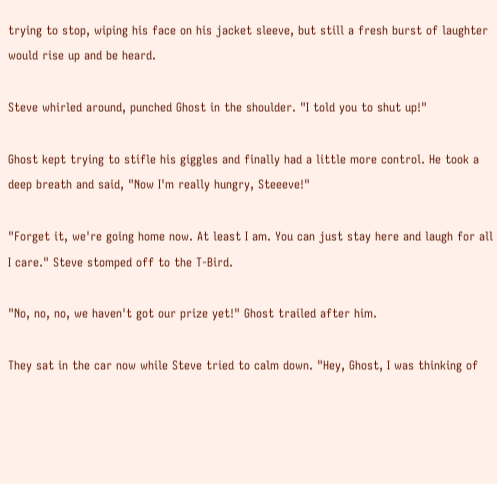trying to stop, wiping his face on his jacket sleeve, but still a fresh burst of laughter would rise up and be heard.

Steve whirled around, punched Ghost in the shoulder. "I told you to shut up!"

Ghost kept trying to stifle his giggles and finally had a little more control. He took a deep breath and said, "Now I'm really hungry, Steeeve!"

"Forget it, we're going home now. At least I am. You can just stay here and laugh for all I care." Steve stomped off to the T-Bird.

"No, no, no, we haven't got our prize yet!" Ghost trailed after him.

They sat in the car now while Steve tried to calm down. "Hey, Ghost, I was thinking of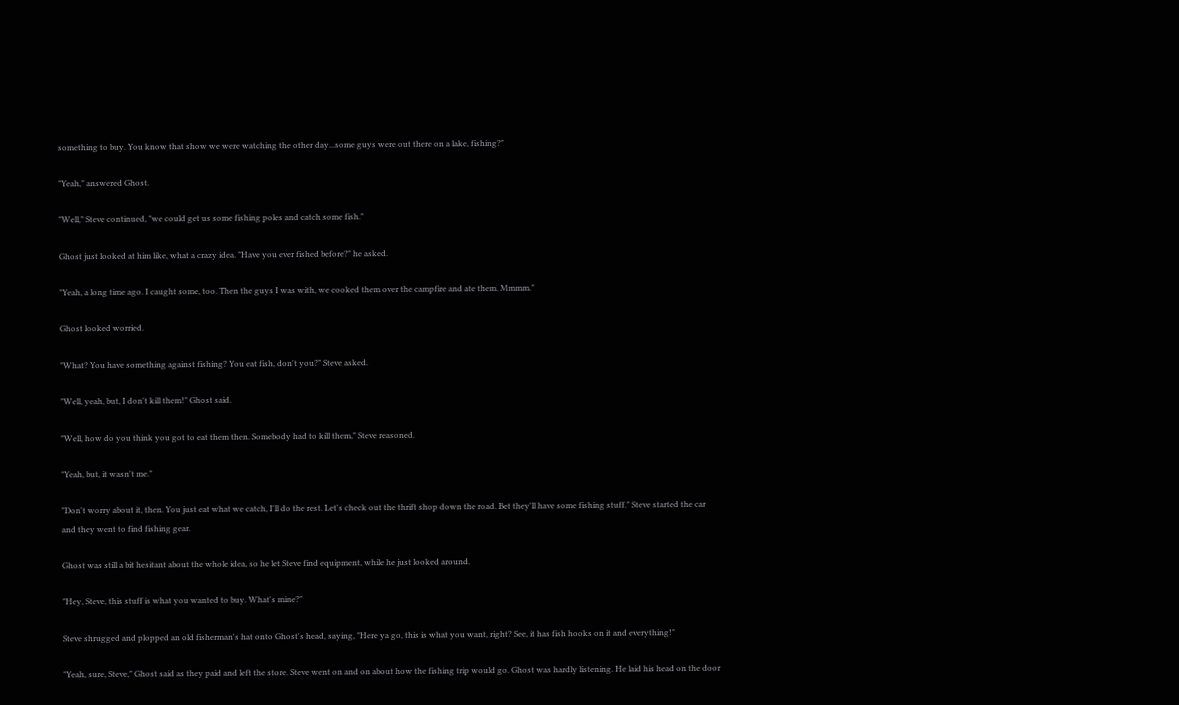something to buy. You know that show we were watching the other day...some guys were out there on a lake, fishing?"

"Yeah," answered Ghost.

"Well," Steve continued, "we could get us some fishing poles and catch some fish."

Ghost just looked at him like, what a crazy idea. "Have you ever fished before?" he asked.

"Yeah, a long time ago. I caught some, too. Then the guys I was with, we cooked them over the campfire and ate them. Mmmm."

Ghost looked worried.

"What? You have something against fishing? You eat fish, don't you?" Steve asked.

"Well, yeah, but, I don't kill them!" Ghost said.

"Well, how do you think you got to eat them then. Somebody had to kill them," Steve reasoned.

"Yeah, but, it wasn't me."

"Don't worry about it, then. You just eat what we catch, I'll do the rest. Let's check out the thrift shop down the road. Bet they'll have some fishing stuff." Steve started the car and they went to find fishing gear.

Ghost was still a bit hesitant about the whole idea, so he let Steve find equipment, while he just looked around.

"Hey, Steve, this stuff is what you wanted to buy. What's mine?"

Steve shrugged and plopped an old fisherman's hat onto Ghost's head, saying, "Here ya go, this is what you want, right? See, it has fish hooks on it and everything!"

"Yeah, sure, Steve," Ghost said as they paid and left the store. Steve went on and on about how the fishing trip would go. Ghost was hardly listening. He laid his head on the door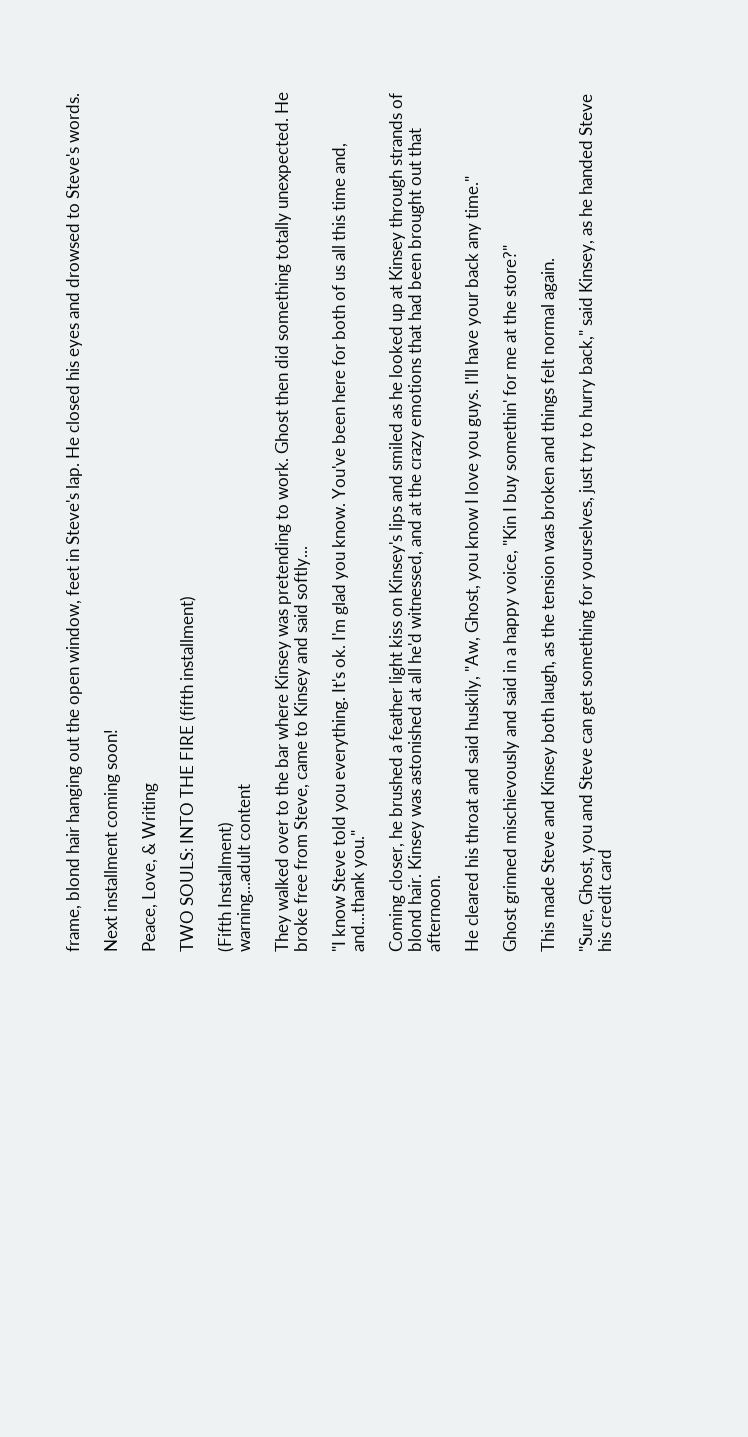frame, blond hair hanging out the open window, feet in Steve's lap. He closed his eyes and drowsed to Steve's words.

Next installment coming soon!

Peace, Love, & Writing

TWO SOULS: INTO THE FIRE (fifth installment)

(Fifth Installment)
warning...adult content

They walked over to the bar where Kinsey was pretending to work. Ghost then did something totally unexpected. He broke free from Steve, came to Kinsey and said softly...

"I know Steve told you everything. It's ok. I'm glad you know. You've been here for both of us all this time and, and...thank you."

Coming closer, he brushed a feather light kiss on Kinsey's lips and smiled as he looked up at Kinsey through strands of blond hair. Kinsey was astonished at all he'd witnessed, and at the crazy emotions that had been brought out that afternoon.

He cleared his throat and said huskily, "Aw, Ghost, you know I love you guys. I'll have your back any time."

Ghost grinned mischievously and said in a happy voice, "Kin I buy somethin' for me at the store?"

This made Steve and Kinsey both laugh, as the tension was broken and things felt normal again.

"Sure, Ghost, you and Steve can get something for yourselves, just try to hurry back," said Kinsey, as he handed Steve his credit card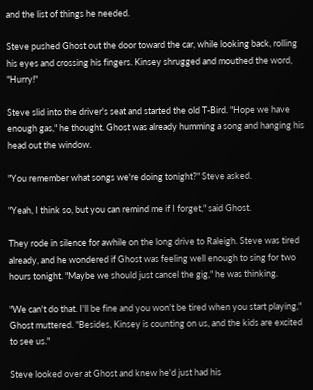and the list of things he needed.

Steve pushed Ghost out the door toward the car, while looking back, rolling his eyes and crossing his fingers. Kinsey shrugged and mouthed the word, "Hurry!"

Steve slid into the driver's seat and started the old T-Bird. "Hope we have enough gas," he thought. Ghost was already humming a song and hanging his head out the window.

"You remember what songs we're doing tonight?" Steve asked.

"Yeah, I think so, but you can remind me if I forget," said Ghost.

They rode in silence for awhile on the long drive to Raleigh. Steve was tired already, and he wondered if Ghost was feeling well enough to sing for two hours tonight. "Maybe we should just cancel the gig," he was thinking.

"We can't do that. I'll be fine and you won't be tired when you start playing," Ghost muttered. "Besides, Kinsey is counting on us, and the kids are excited to see us."

Steve looked over at Ghost and knew he'd just had his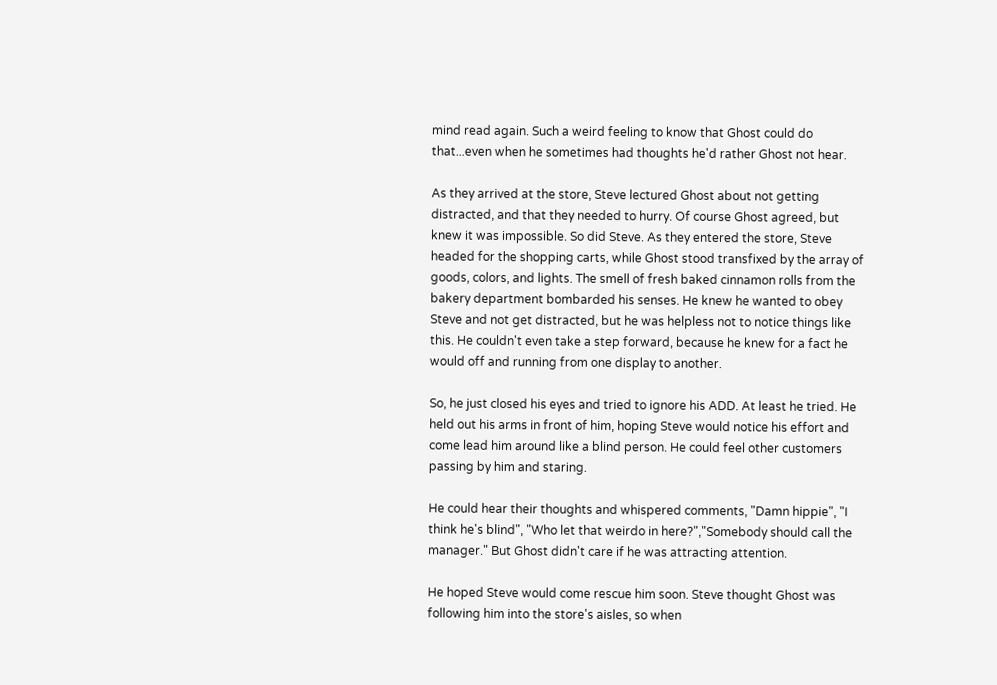mind read again. Such a weird feeling to know that Ghost could do that...even when he sometimes had thoughts he'd rather Ghost not hear.

As they arrived at the store, Steve lectured Ghost about not getting distracted, and that they needed to hurry. Of course Ghost agreed, but knew it was impossible. So did Steve. As they entered the store, Steve headed for the shopping carts, while Ghost stood transfixed by the array of goods, colors, and lights. The smell of fresh baked cinnamon rolls from the bakery department bombarded his senses. He knew he wanted to obey Steve and not get distracted, but he was helpless not to notice things like this. He couldn't even take a step forward, because he knew for a fact he would off and running from one display to another.

So, he just closed his eyes and tried to ignore his ADD. At least he tried. He held out his arms in front of him, hoping Steve would notice his effort and come lead him around like a blind person. He could feel other customers passing by him and staring.

He could hear their thoughts and whispered comments, "Damn hippie", "I think he's blind", "Who let that weirdo in here?","Somebody should call the manager." But Ghost didn't care if he was attracting attention.

He hoped Steve would come rescue him soon. Steve thought Ghost was following him into the store's aisles, so when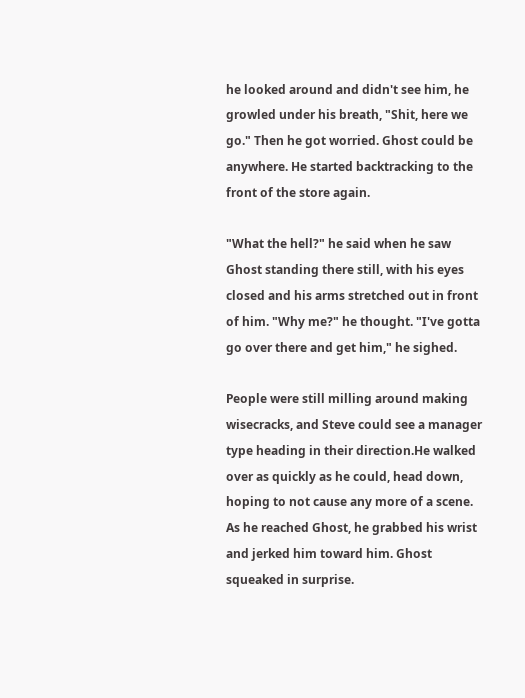he looked around and didn't see him, he growled under his breath, "Shit, here we go." Then he got worried. Ghost could be anywhere. He started backtracking to the front of the store again.

"What the hell?" he said when he saw Ghost standing there still, with his eyes closed and his arms stretched out in front of him. "Why me?" he thought. "I've gotta go over there and get him," he sighed.

People were still milling around making wisecracks, and Steve could see a manager type heading in their direction.He walked over as quickly as he could, head down, hoping to not cause any more of a scene. As he reached Ghost, he grabbed his wrist and jerked him toward him. Ghost squeaked in surprise.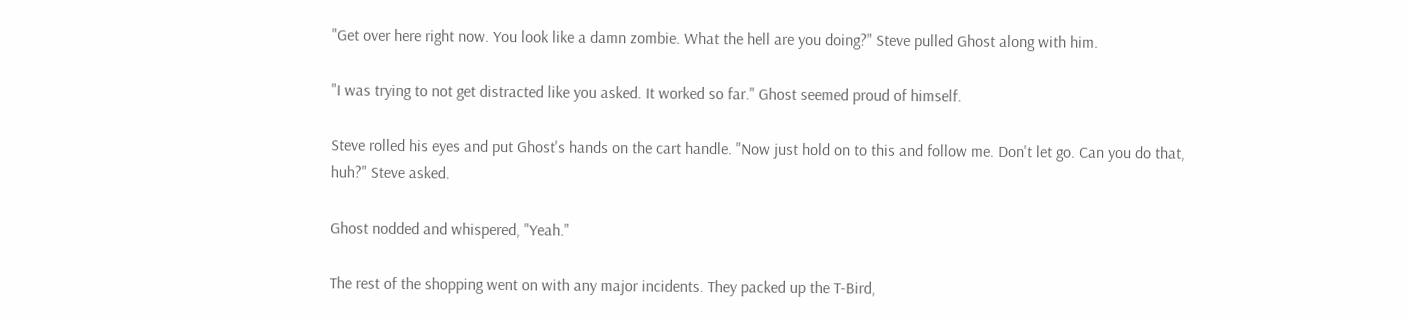"Get over here right now. You look like a damn zombie. What the hell are you doing?" Steve pulled Ghost along with him.

"I was trying to not get distracted like you asked. It worked so far." Ghost seemed proud of himself.

Steve rolled his eyes and put Ghost's hands on the cart handle. "Now just hold on to this and follow me. Don't let go. Can you do that, huh?" Steve asked.

Ghost nodded and whispered, "Yeah."

The rest of the shopping went on with any major incidents. They packed up the T-Bird,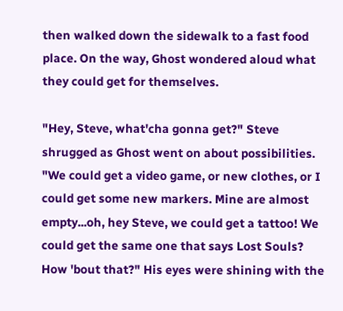then walked down the sidewalk to a fast food place. On the way, Ghost wondered aloud what they could get for themselves.

"Hey, Steve, what'cha gonna get?" Steve shrugged as Ghost went on about possibilities. "We could get a video game, or new clothes, or I could get some new markers. Mine are almost empty...oh, hey Steve, we could get a tattoo! We could get the same one that says Lost Souls? How 'bout that?" His eyes were shining with the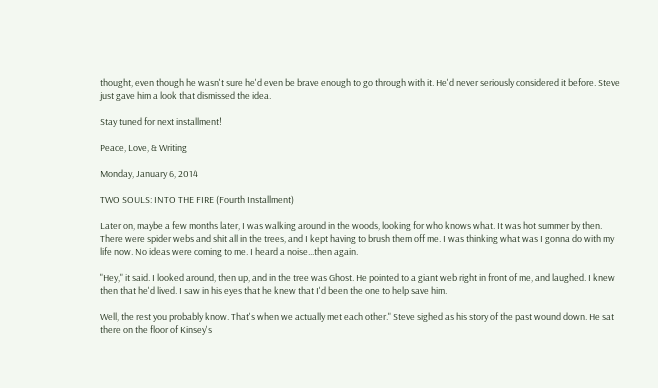thought, even though he wasn't sure he'd even be brave enough to go through with it. He'd never seriously considered it before. Steve just gave him a look that dismissed the idea.

Stay tuned for next installment!

Peace, Love, & Writing

Monday, January 6, 2014

TWO SOULS: INTO THE FIRE (Fourth Installment)

Later on, maybe a few months later, I was walking around in the woods, looking for who knows what. It was hot summer by then. There were spider webs and shit all in the trees, and I kept having to brush them off me. I was thinking what was I gonna do with my life now. No ideas were coming to me. I heard a noise...then again.

"Hey," it said. I looked around, then up, and in the tree was Ghost. He pointed to a giant web right in front of me, and laughed. I knew then that he'd lived. I saw in his eyes that he knew that I'd been the one to help save him.

Well, the rest you probably know. That's when we actually met each other." Steve sighed as his story of the past wound down. He sat there on the floor of Kinsey's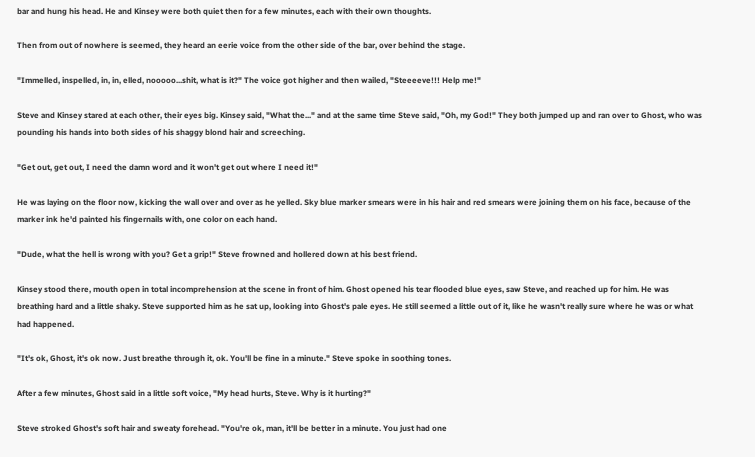bar and hung his head. He and Kinsey were both quiet then for a few minutes, each with their own thoughts.

Then from out of nowhere is seemed, they heard an eerie voice from the other side of the bar, over behind the stage.

"Immelled, inspelled, in, in, elled, nooooo...shit, what is it?" The voice got higher and then wailed, "Steeeeve!!! Help me!"

Steve and Kinsey stared at each other, their eyes big. Kinsey said, "What the..." and at the same time Steve said, "Oh, my God!" They both jumped up and ran over to Ghost, who was pounding his hands into both sides of his shaggy blond hair and screeching.

"Get out, get out, I need the damn word and it won't get out where I need it!"

He was laying on the floor now, kicking the wall over and over as he yelled. Sky blue marker smears were in his hair and red smears were joining them on his face, because of the marker ink he'd painted his fingernails with, one color on each hand.

"Dude, what the hell is wrong with you? Get a grip!" Steve frowned and hollered down at his best friend.

Kinsey stood there, mouth open in total incomprehension at the scene in front of him. Ghost opened his tear flooded blue eyes, saw Steve, and reached up for him. He was breathing hard and a little shaky. Steve supported him as he sat up, looking into Ghost's pale eyes. He still seemed a little out of it, like he wasn't really sure where he was or what had happened.

"It's ok, Ghost, it's ok now. Just breathe through it, ok. You'll be fine in a minute." Steve spoke in soothing tones.

After a few minutes, Ghost said in a little soft voice, "My head hurts, Steve. Why is it hurting?"

Steve stroked Ghost's soft hair and sweaty forehead. "You're ok, man, it'll be better in a minute. You just had one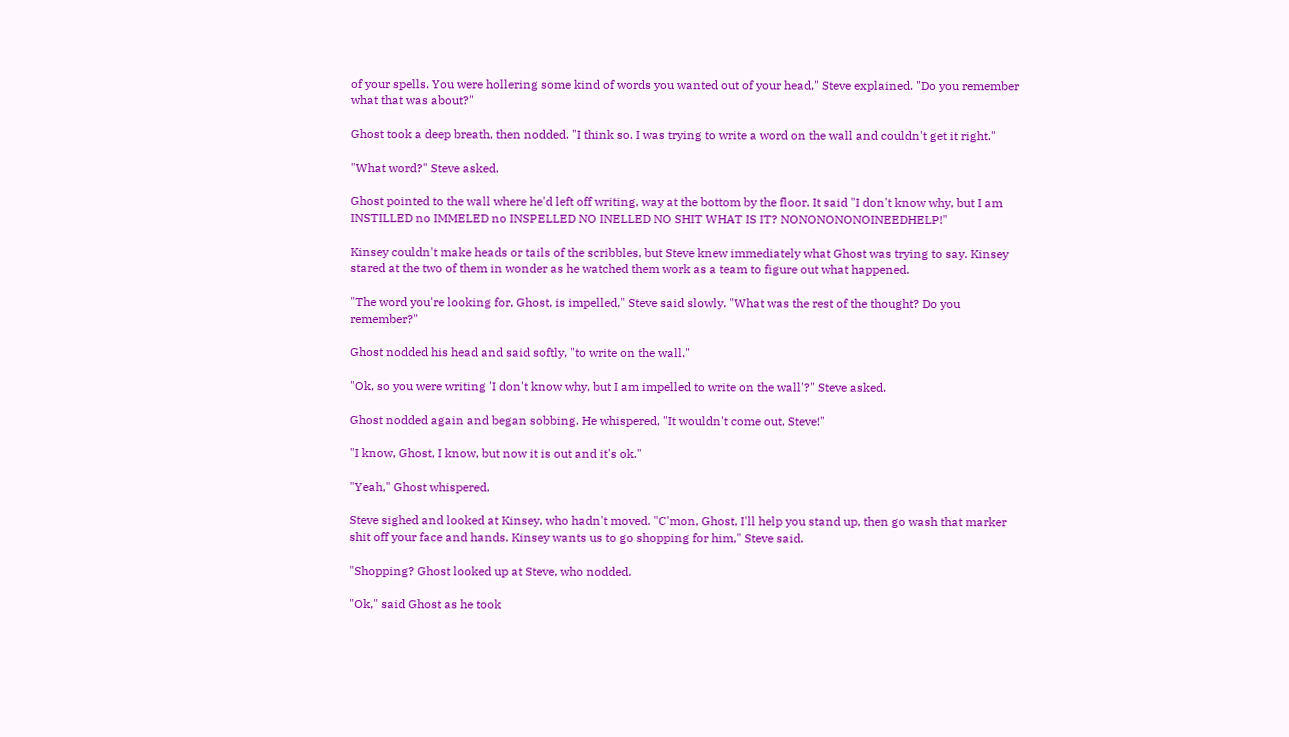of your spells. You were hollering some kind of words you wanted out of your head," Steve explained. "Do you remember what that was about?"

Ghost took a deep breath, then nodded. "I think so. I was trying to write a word on the wall and couldn't get it right."

"What word?" Steve asked.

Ghost pointed to the wall where he'd left off writing, way at the bottom by the floor. It said "I don't know why, but I am INSTILLED no IMMELED no INSPELLED NO INELLED NO SHIT WHAT IS IT? NONONONONOINEEDHELP!"

Kinsey couldn't make heads or tails of the scribbles, but Steve knew immediately what Ghost was trying to say. Kinsey stared at the two of them in wonder as he watched them work as a team to figure out what happened.

"The word you're looking for, Ghost, is impelled," Steve said slowly. "What was the rest of the thought? Do you remember?"

Ghost nodded his head and said softly, "to write on the wall."

"Ok, so you were writing 'I don't know why, but I am impelled to write on the wall'?" Steve asked.

Ghost nodded again and began sobbing. He whispered, "It wouldn't come out, Steve!"

"I know, Ghost, I know, but now it is out and it's ok."

"Yeah," Ghost whispered.

Steve sighed and looked at Kinsey, who hadn't moved. "C'mon, Ghost, I'll help you stand up, then go wash that marker shit off your face and hands. Kinsey wants us to go shopping for him," Steve said.

"Shopping? Ghost looked up at Steve, who nodded.

"Ok," said Ghost as he took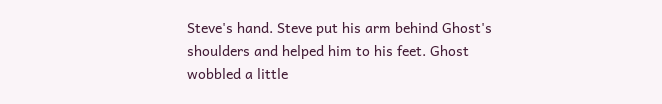Steve's hand. Steve put his arm behind Ghost's shoulders and helped him to his feet. Ghost wobbled a little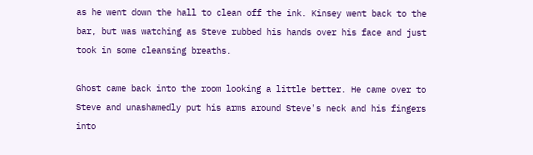as he went down the hall to clean off the ink. Kinsey went back to the bar, but was watching as Steve rubbed his hands over his face and just took in some cleansing breaths.

Ghost came back into the room looking a little better. He came over to Steve and unashamedly put his arms around Steve's neck and his fingers into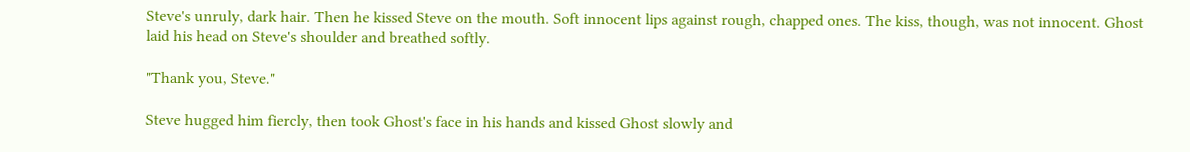Steve's unruly, dark hair. Then he kissed Steve on the mouth. Soft innocent lips against rough, chapped ones. The kiss, though, was not innocent. Ghost laid his head on Steve's shoulder and breathed softly.

"Thank you, Steve."

Steve hugged him fiercly, then took Ghost's face in his hands and kissed Ghost slowly and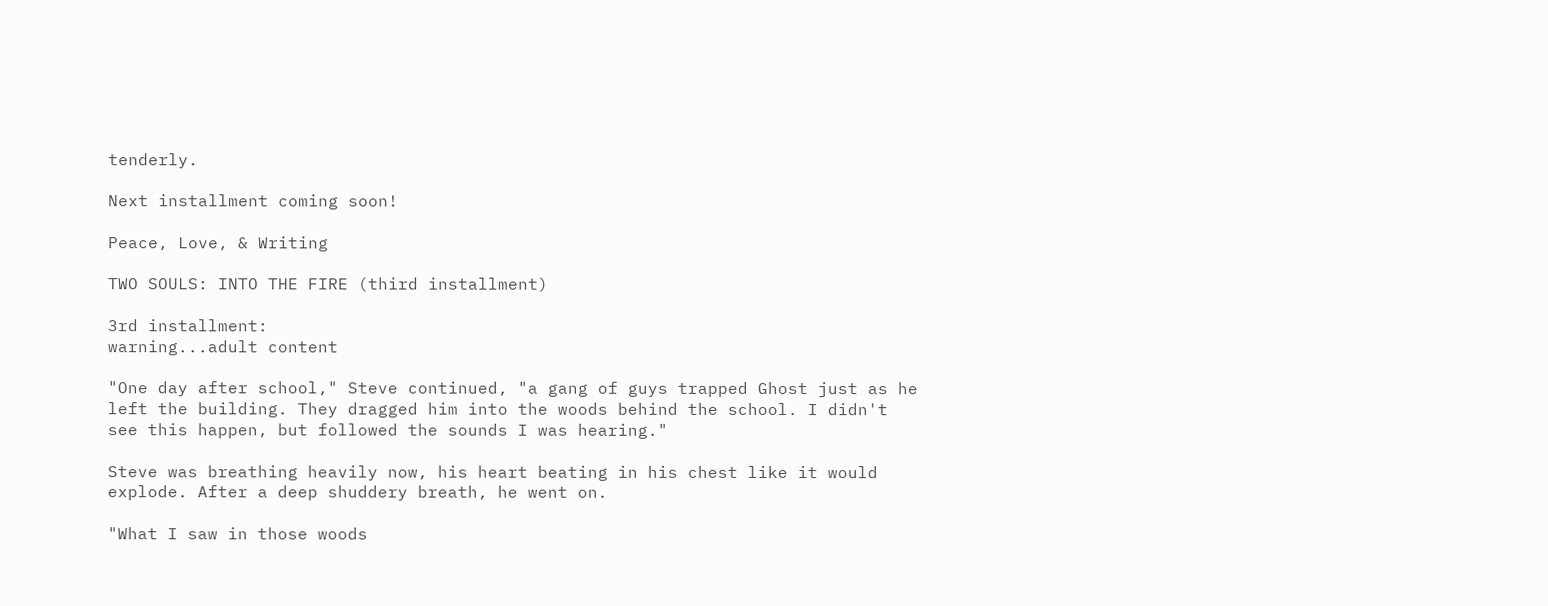tenderly.

Next installment coming soon!

Peace, Love, & Writing

TWO SOULS: INTO THE FIRE (third installment)

3rd installment:
warning...adult content

"One day after school," Steve continued, "a gang of guys trapped Ghost just as he left the building. They dragged him into the woods behind the school. I didn't see this happen, but followed the sounds I was hearing."

Steve was breathing heavily now, his heart beating in his chest like it would explode. After a deep shuddery breath, he went on.

"What I saw in those woods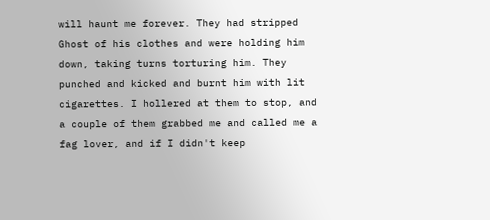will haunt me forever. They had stripped Ghost of his clothes and were holding him down, taking turns torturing him. They punched and kicked and burnt him with lit cigarettes. I hollered at them to stop, and a couple of them grabbed me and called me a fag lover, and if I didn't keep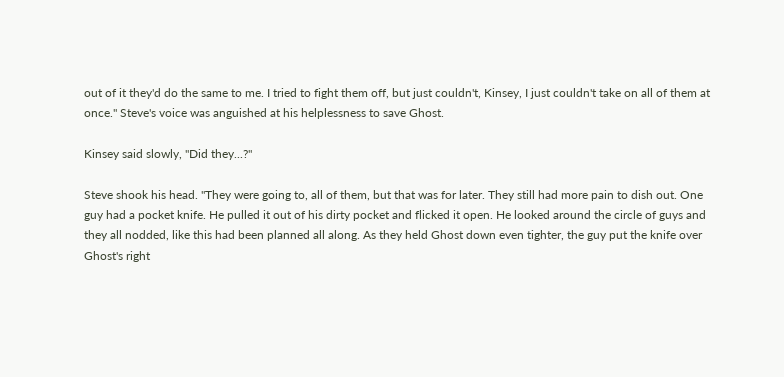out of it they'd do the same to me. I tried to fight them off, but just couldn't, Kinsey, I just couldn't take on all of them at once." Steve's voice was anguished at his helplessness to save Ghost.

Kinsey said slowly, "Did they...?"

Steve shook his head. "They were going to, all of them, but that was for later. They still had more pain to dish out. One guy had a pocket knife. He pulled it out of his dirty pocket and flicked it open. He looked around the circle of guys and they all nodded, like this had been planned all along. As they held Ghost down even tighter, the guy put the knife over Ghost's right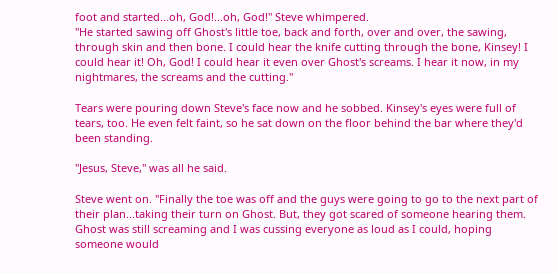foot and started...oh, God!...oh, God!" Steve whimpered.
"He started sawing off Ghost's little toe, back and forth, over and over, the sawing, through skin and then bone. I could hear the knife cutting through the bone, Kinsey! I could hear it! Oh, God! I could hear it even over Ghost's screams. I hear it now, in my nightmares, the screams and the cutting."

Tears were pouring down Steve's face now and he sobbed. Kinsey's eyes were full of tears, too. He even felt faint, so he sat down on the floor behind the bar where they'd been standing.

"Jesus, Steve," was all he said.

Steve went on. "Finally the toe was off and the guys were going to go to the next part of their plan...taking their turn on Ghost. But, they got scared of someone hearing them. Ghost was still screaming and I was cussing everyone as loud as I could, hoping someone would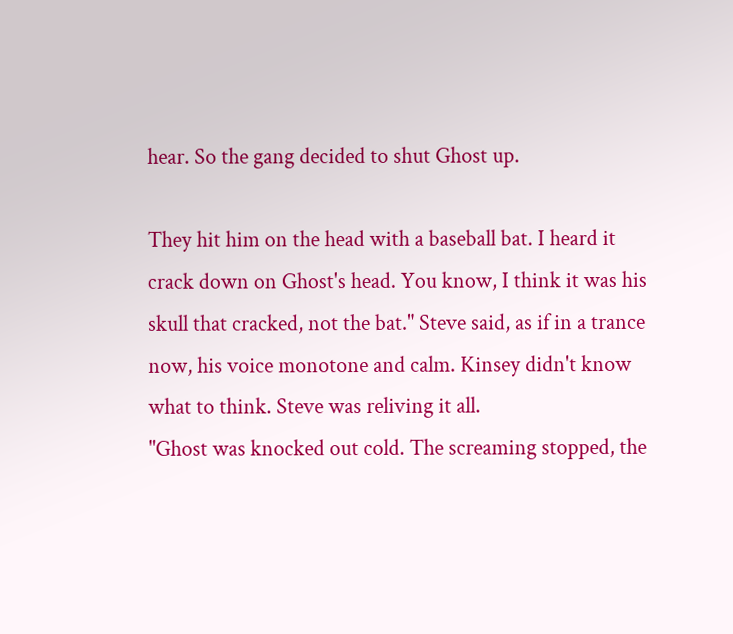hear. So the gang decided to shut Ghost up.

They hit him on the head with a baseball bat. I heard it crack down on Ghost's head. You know, I think it was his skull that cracked, not the bat." Steve said, as if in a trance now, his voice monotone and calm. Kinsey didn't know what to think. Steve was reliving it all.
"Ghost was knocked out cold. The screaming stopped, the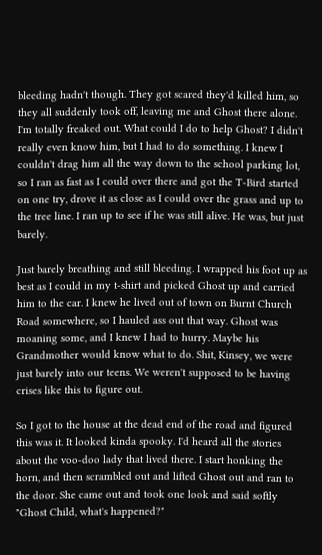bleeding hadn't though. They got scared they'd killed him, so they all suddenly took off, leaving me and Ghost there alone. I'm totally freaked out. What could I do to help Ghost? I didn't really even know him, but I had to do something. I knew I couldn't drag him all the way down to the school parking lot, so I ran as fast as I could over there and got the T-Bird started on one try, drove it as close as I could over the grass and up to the tree line. I ran up to see if he was still alive. He was, but just barely.

Just barely breathing and still bleeding. I wrapped his foot up as best as I could in my t-shirt and picked Ghost up and carried him to the car. I knew he lived out of town on Burnt Church Road somewhere, so I hauled ass out that way. Ghost was moaning some, and I knew I had to hurry. Maybe his Grandmother would know what to do. Shit, Kinsey, we were just barely into our teens. We weren't supposed to be having crises like this to figure out.

So I got to the house at the dead end of the road and figured this was it. It looked kinda spooky. I'd heard all the stories about the voo-doo lady that lived there. I start honking the horn, and then scrambled out and lifted Ghost out and ran to the door. She came out and took one look and said softly "Ghost Child, what's happened?"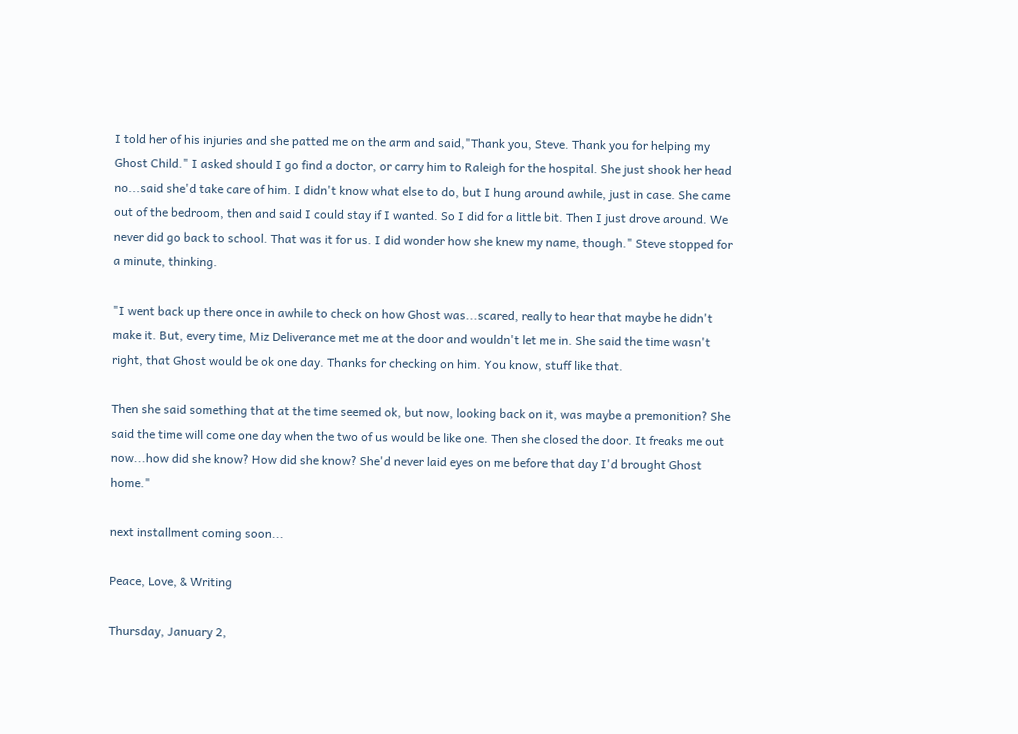I told her of his injuries and she patted me on the arm and said,"Thank you, Steve. Thank you for helping my Ghost Child." I asked should I go find a doctor, or carry him to Raleigh for the hospital. She just shook her head no...said she'd take care of him. I didn't know what else to do, but I hung around awhile, just in case. She came out of the bedroom, then and said I could stay if I wanted. So I did for a little bit. Then I just drove around. We never did go back to school. That was it for us. I did wonder how she knew my name, though." Steve stopped for a minute, thinking.

"I went back up there once in awhile to check on how Ghost was...scared, really to hear that maybe he didn't make it. But, every time, Miz Deliverance met me at the door and wouldn't let me in. She said the time wasn't right, that Ghost would be ok one day. Thanks for checking on him. You know, stuff like that.

Then she said something that at the time seemed ok, but now, looking back on it, was maybe a premonition? She said the time will come one day when the two of us would be like one. Then she closed the door. It freaks me out now...how did she know? How did she know? She'd never laid eyes on me before that day I'd brought Ghost home."

next installment coming soon...

Peace, Love, & Writing

Thursday, January 2,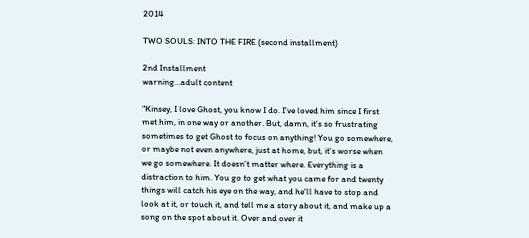2014

TWO SOULS: INTO THE FIRE (second installment)

2nd Installment
warning...adult content

"Kinsey, I love Ghost, you know I do. I've loved him since I first met him, in one way or another. But, damn, it's so frustrating sometimes to get Ghost to focus on anything! You go somewhere, or maybe not even anywhere, just at home, but, it's worse when we go somewhere. It doesn't matter where. Everything is a distraction to him. You go to get what you came for and twenty things will catch his eye on the way, and he'll have to stop and look at it, or touch it, and tell me a story about it, and make up a song on the spot about it. Over and over it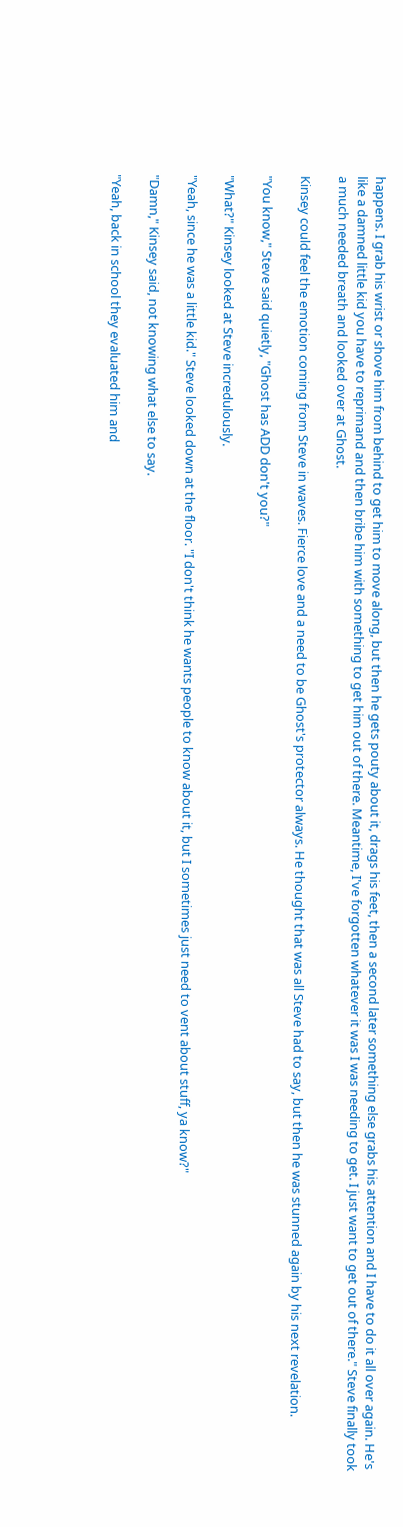happens. I grab his wrist or shove him from behind to get him to move along, but then he gets pouty about it, drags his feet, then a second later something else grabs his attention and I have to do it all over again. He's like a damned little kid you have to reprimand and then bribe him with something to get him out of there. Meantime, I've forgotten whatever it was I was needing to get. I just want to get out of there." Steve finally took a much needed breath and looked over at Ghost.

Kinsey could feel the emotion coming from Steve in waves. Fierce love and a need to be Ghost's protector always. He thought that was all Steve had to say, but then he was stunned again by his next revelation.

"You know," Steve said quietly, "Ghost has ADD don't you?"

"What?" Kinsey looked at Steve incredulously.

"Yeah, since he was a little kid." Steve looked down at the floor. "I don't think he wants people to know about it, but I sometimes just need to vent about stuff, ya know?"

"Damn," Kinsey said, not knowing what else to say.

"Yeah, back in school they evaluated him and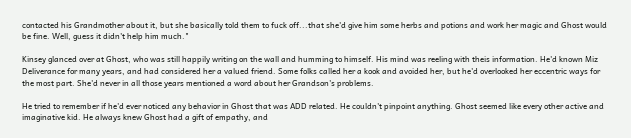contacted his Grandmother about it, but she basically told them to fuck off...that she'd give him some herbs and potions and work her magic and Ghost would be fine. Well, guess it didn't help him much."

Kinsey glanced over at Ghost, who was still happily writing on the wall and humming to himself. His mind was reeling with theis information. He'd known Miz Deliverance for many years, and had considered her a valued friend. Some folks called her a kook and avoided her, but he'd overlooked her eccentric ways for the most part. She'd never in all those years mentioned a word about her Grandson's problems.

He tried to remember if he'd ever noticed any behavior in Ghost that was ADD related. He couldn't pinpoint anything. Ghost seemed like every other active and imaginative kid. He always knew Ghost had a gift of empathy, and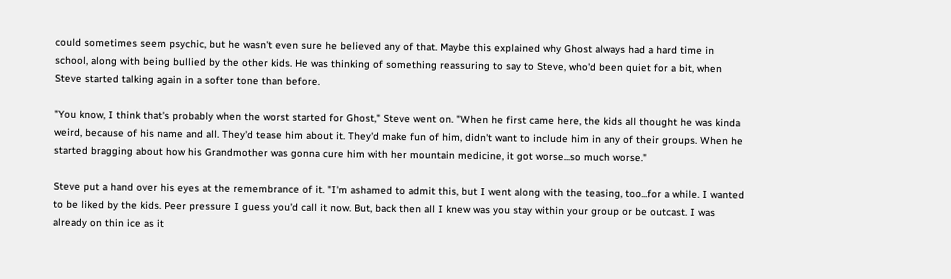could sometimes seem psychic, but he wasn't even sure he believed any of that. Maybe this explained why Ghost always had a hard time in school, along with being bullied by the other kids. He was thinking of something reassuring to say to Steve, who'd been quiet for a bit, when Steve started talking again in a softer tone than before.

"You know, I think that's probably when the worst started for Ghost," Steve went on. "When he first came here, the kids all thought he was kinda weird, because of his name and all. They'd tease him about it. They'd make fun of him, didn't want to include him in any of their groups. When he started bragging about how his Grandmother was gonna cure him with her mountain medicine, it got worse...so much worse."

Steve put a hand over his eyes at the remembrance of it. "I'm ashamed to admit this, but I went along with the teasing, too...for a while. I wanted to be liked by the kids. Peer pressure I guess you'd call it now. But, back then all I knew was you stay within your group or be outcast. I was already on thin ice as it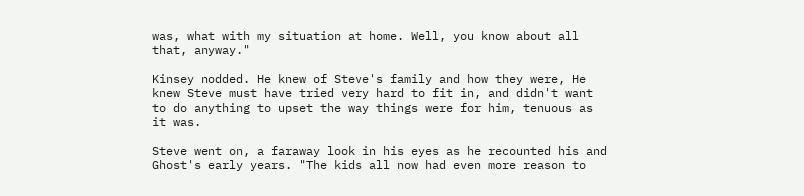was, what with my situation at home. Well, you know about all that, anyway."

Kinsey nodded. He knew of Steve's family and how they were, He knew Steve must have tried very hard to fit in, and didn't want to do anything to upset the way things were for him, tenuous as it was.

Steve went on, a faraway look in his eyes as he recounted his and Ghost's early years. "The kids all now had even more reason to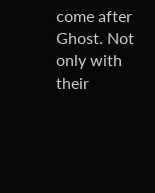come after Ghost. Not only with their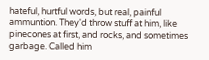hateful, hurtful words, but real, painful ammuntion. They'd throw stuff at him, like pinecones at first, and rocks, and sometimes garbage. Called him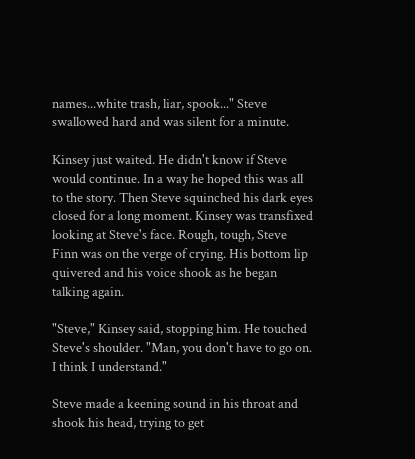names...white trash, liar, spook..." Steve swallowed hard and was silent for a minute.

Kinsey just waited. He didn't know if Steve would continue. In a way he hoped this was all to the story. Then Steve squinched his dark eyes closed for a long moment. Kinsey was transfixed looking at Steve's face. Rough, tough, Steve Finn was on the verge of crying. His bottom lip quivered and his voice shook as he began talking again.

"Steve," Kinsey said, stopping him. He touched Steve's shoulder. "Man, you don't have to go on. I think I understand."

Steve made a keening sound in his throat and shook his head, trying to get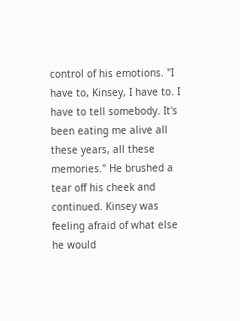control of his emotions. "I have to, Kinsey, I have to. I have to tell somebody. It's been eating me alive all these years, all these memories." He brushed a tear off his cheek and continued. Kinsey was feeling afraid of what else he would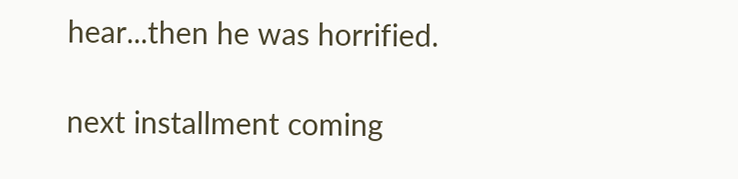hear...then he was horrified.

next installment coming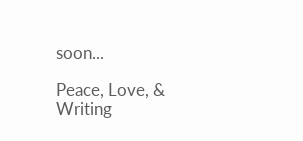soon...

Peace, Love, & Writing